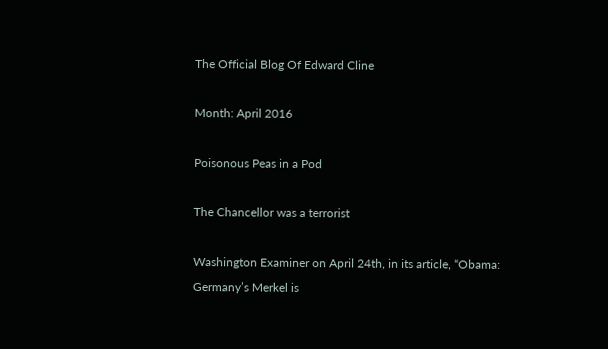The Official Blog Of Edward Cline

Month: April 2016

Poisonous Peas in a Pod

The Chancellor was a terrorist

Washington Examiner on April 24th, in its article, “Obama:
Germany’s Merkel is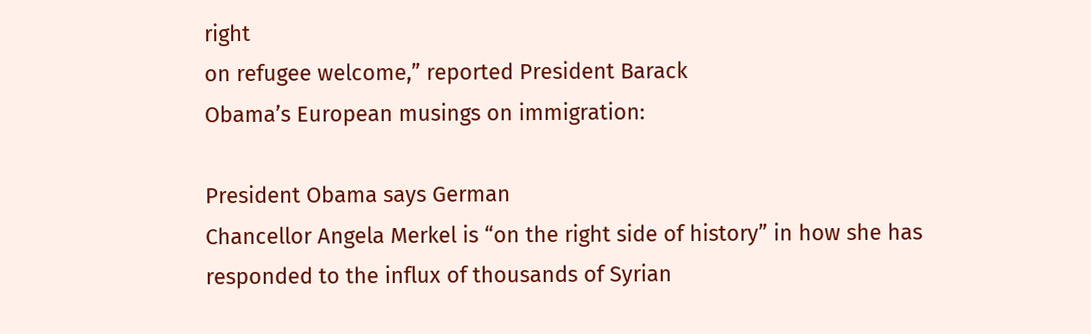right
on refugee welcome,” reported President Barack
Obama’s European musings on immigration:

President Obama says German
Chancellor Angela Merkel is “on the right side of history” in how she has
responded to the influx of thousands of Syrian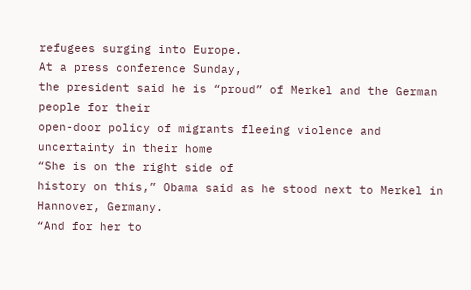refugees surging into Europe.
At a press conference Sunday,
the president said he is “proud” of Merkel and the German people for their
open-door policy of migrants fleeing violence and uncertainty in their home
“She is on the right side of
history on this,” Obama said as he stood next to Merkel in Hannover, Germany.
“And for her to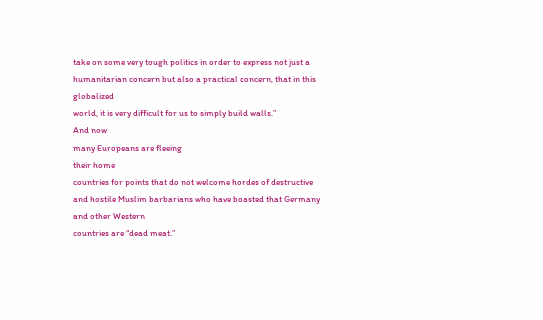take on some very tough politics in order to express not just a
humanitarian concern but also a practical concern, that in this globalized
world, it is very difficult for us to simply build walls.”
And now
many Europeans are fleeing
their home
countries for points that do not welcome hordes of destructive
and hostile Muslim barbarians who have boasted that Germany and other Western
countries are “dead meat.”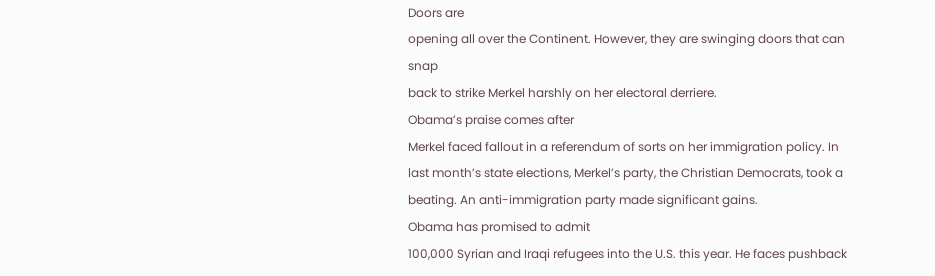Doors are
opening all over the Continent. However, they are swinging doors that can snap
back to strike Merkel harshly on her electoral derriere.
Obama’s praise comes after
Merkel faced fallout in a referendum of sorts on her immigration policy. In
last month’s state elections, Merkel’s party, the Christian Democrats, took a
beating. An anti-immigration party made significant gains.
Obama has promised to admit
100,000 Syrian and Iraqi refugees into the U.S. this year. He faces pushback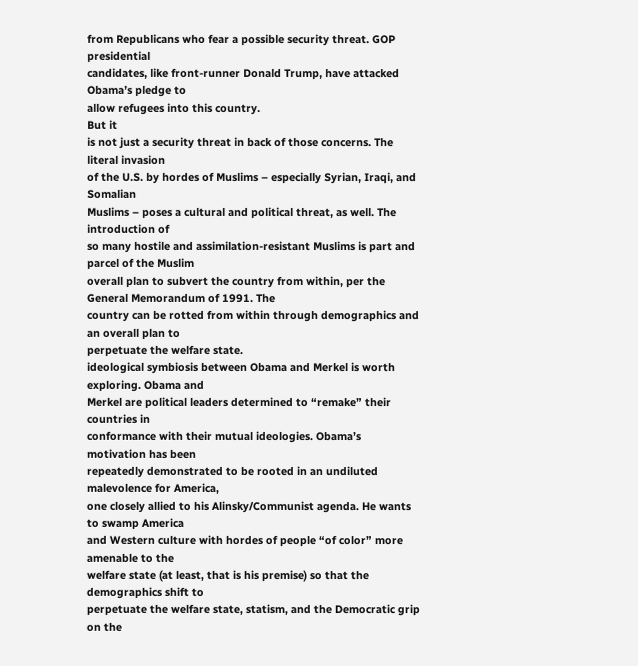from Republicans who fear a possible security threat. GOP presidential
candidates, like front-runner Donald Trump, have attacked Obama’s pledge to
allow refugees into this country.
But it
is not just a security threat in back of those concerns. The literal invasion
of the U.S. by hordes of Muslims – especially Syrian, Iraqi, and Somalian
Muslims – poses a cultural and political threat, as well. The introduction of
so many hostile and assimilation-resistant Muslims is part and parcel of the Muslim
overall plan to subvert the country from within, per the
General Memorandum of 1991. The
country can be rotted from within through demographics and an overall plan to
perpetuate the welfare state.
ideological symbiosis between Obama and Merkel is worth exploring. Obama and
Merkel are political leaders determined to “remake” their countries in
conformance with their mutual ideologies. Obama’s motivation has been
repeatedly demonstrated to be rooted in an undiluted malevolence for America,
one closely allied to his Alinsky/Communist agenda. He wants to swamp America
and Western culture with hordes of people “of color” more amenable to the
welfare state (at least, that is his premise) so that the demographics shift to
perpetuate the welfare state, statism, and the Democratic grip on the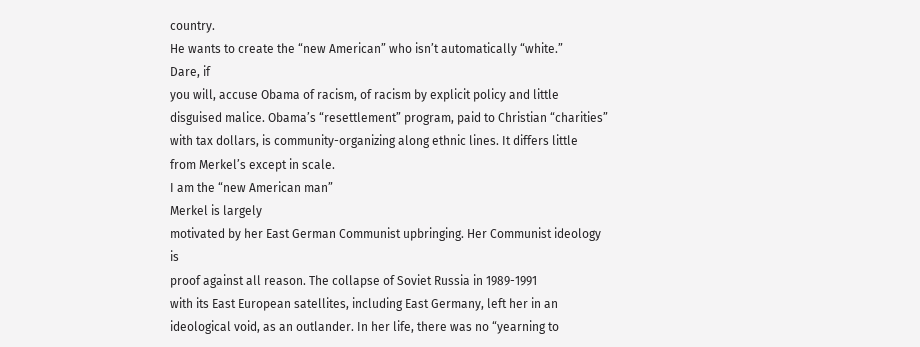country.
He wants to create the “new American” who isn’t automatically “white.”
Dare, if
you will, accuse Obama of racism, of racism by explicit policy and little
disguised malice. Obama’s “resettlement” program, paid to Christian “charities”
with tax dollars, is community-organizing along ethnic lines. It differs little
from Merkel’s except in scale.
I am the “new American man”
Merkel is largely
motivated by her East German Communist upbringing. Her Communist ideology is
proof against all reason. The collapse of Soviet Russia in 1989-1991
with its East European satellites, including East Germany, left her in an
ideological void, as an outlander. In her life, there was no “yearning to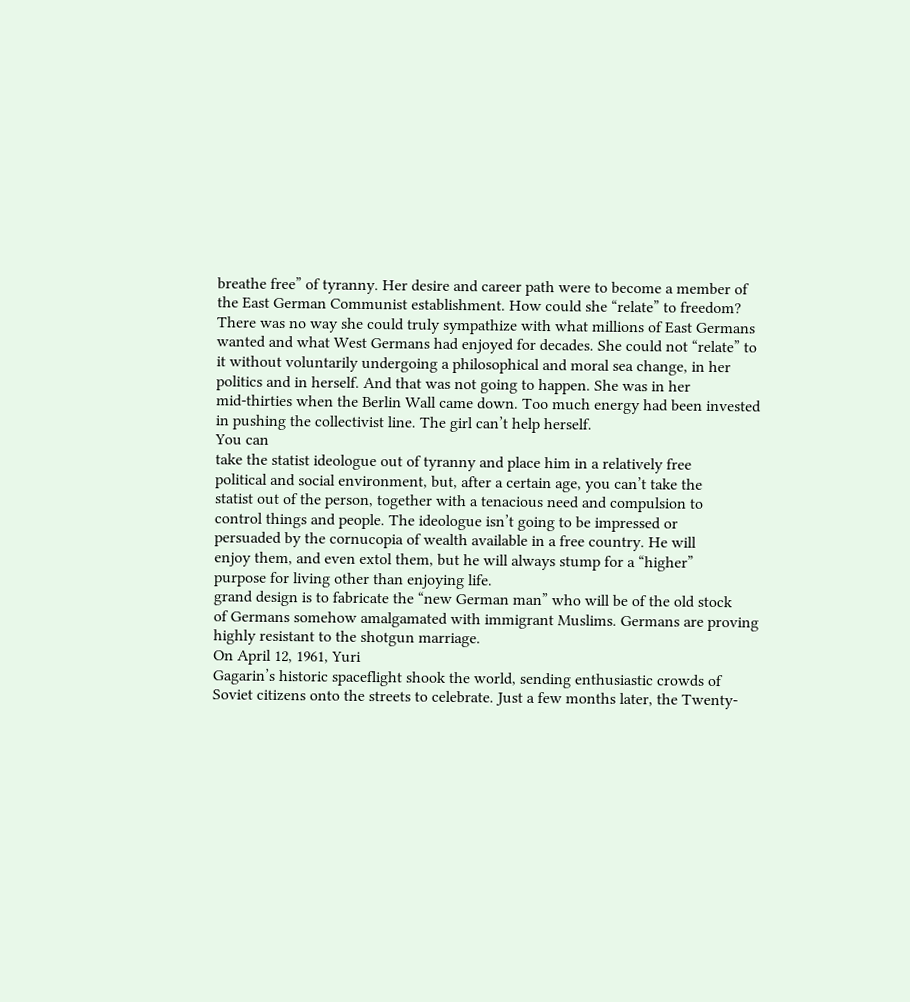breathe free” of tyranny. Her desire and career path were to become a member of
the East German Communist establishment. How could she “relate” to freedom?
There was no way she could truly sympathize with what millions of East Germans
wanted and what West Germans had enjoyed for decades. She could not “relate” to
it without voluntarily undergoing a philosophical and moral sea change, in her
politics and in herself. And that was not going to happen. She was in her
mid-thirties when the Berlin Wall came down. Too much energy had been invested
in pushing the collectivist line. The girl can’t help herself.
You can
take the statist ideologue out of tyranny and place him in a relatively free
political and social environment, but, after a certain age, you can’t take the
statist out of the person, together with a tenacious need and compulsion to
control things and people. The ideologue isn’t going to be impressed or
persuaded by the cornucopia of wealth available in a free country. He will
enjoy them, and even extol them, but he will always stump for a “higher”
purpose for living other than enjoying life.
grand design is to fabricate the “new German man” who will be of the old stock
of Germans somehow amalgamated with immigrant Muslims. Germans are proving
highly resistant to the shotgun marriage.
On April 12, 1961, Yuri
Gagarin’s historic spaceflight shook the world, sending enthusiastic crowds of
Soviet citizens onto the streets to celebrate. Just a few months later, the Twenty-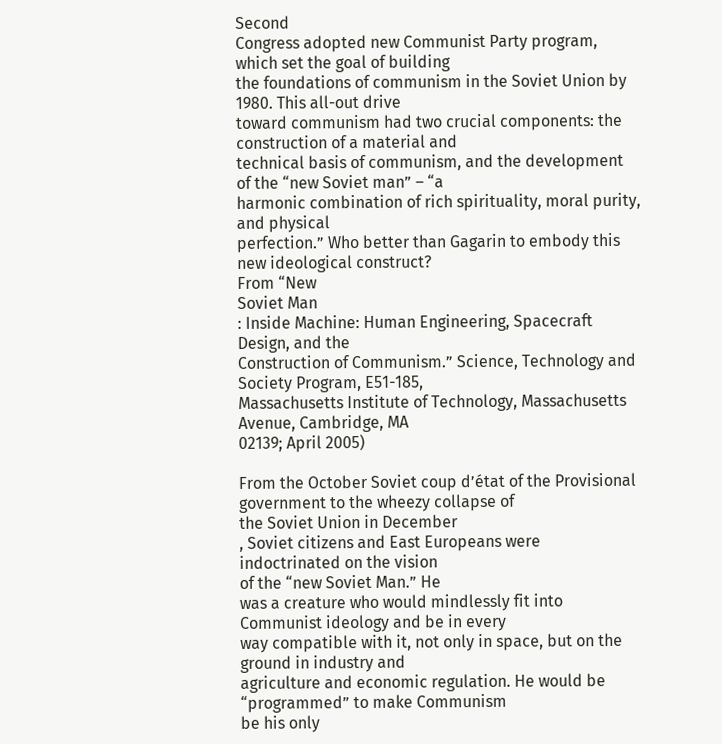Second
Congress adopted new Communist Party program, which set the goal of building
the foundations of communism in the Soviet Union by 1980. This all-out drive
toward communism had two crucial components: the construction of a material and
technical basis of communism, and the development of the “new Soviet man” – “a
harmonic combination of rich spirituality, moral purity, and physical
perfection.” Who better than Gagarin to embody this new ideological construct?
From “New
Soviet Man
: Inside Machine: Human Engineering, Spacecraft Design, and the
Construction of Communism.” Science, Technology and Society Program, E51-185,
Massachusetts Institute of Technology, Massachusetts Avenue, Cambridge, MA
02139; April 2005)

From the October Soviet coup d’état of the Provisional government to the wheezy collapse of
the Soviet Union in December
, Soviet citizens and East Europeans were indoctrinated on the vision
of the “new Soviet Man.” He
was a creature who would mindlessly fit into Communist ideology and be in every
way compatible with it, not only in space, but on the ground in industry and
agriculture and economic regulation. He would be “programmed” to make Communism
be his only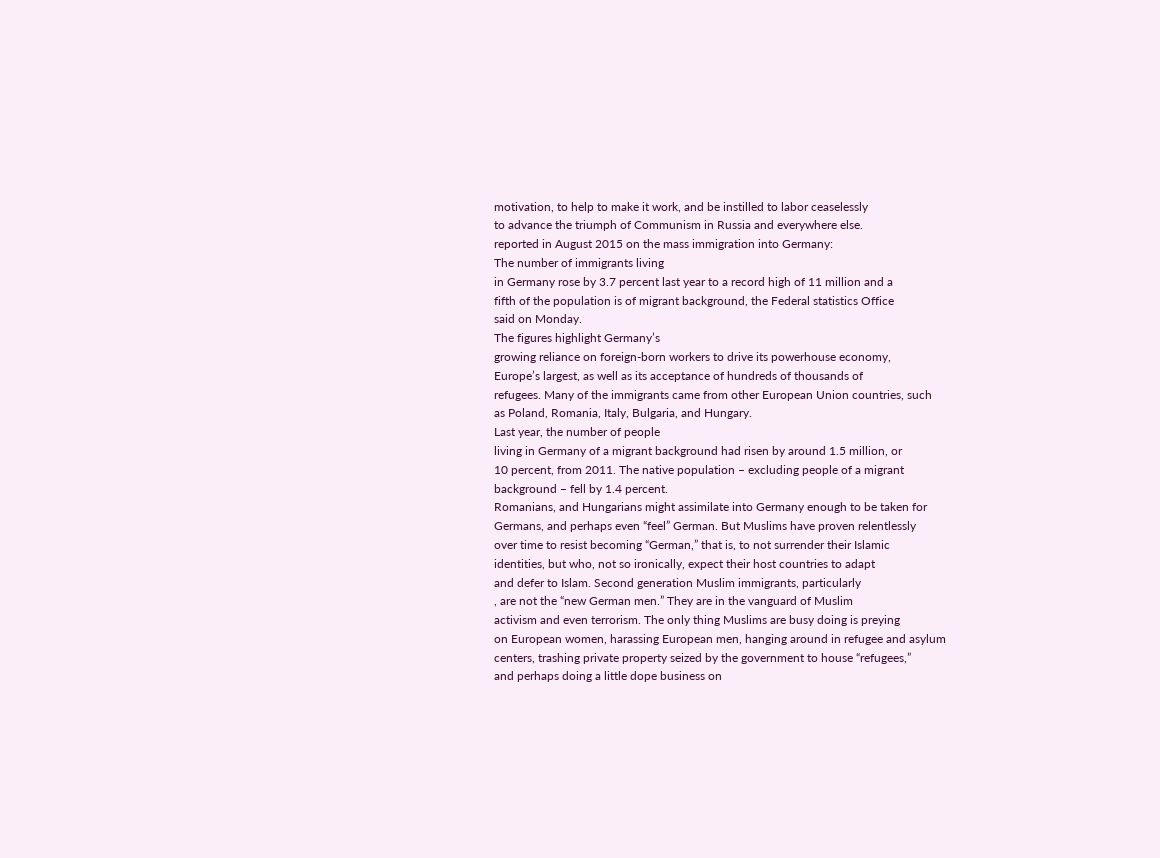motivation, to help to make it work, and be instilled to labor ceaselessly
to advance the triumph of Communism in Russia and everywhere else.
reported in August 2015 on the mass immigration into Germany:
The number of immigrants living
in Germany rose by 3.7 percent last year to a record high of 11 million and a
fifth of the population is of migrant background, the Federal statistics Office
said on Monday.
The figures highlight Germany’s
growing reliance on foreign-born workers to drive its powerhouse economy,
Europe’s largest, as well as its acceptance of hundreds of thousands of
refugees. Many of the immigrants came from other European Union countries, such
as Poland, Romania, Italy, Bulgaria, and Hungary.
Last year, the number of people
living in Germany of a migrant background had risen by around 1.5 million, or
10 percent, from 2011. The native population – excluding people of a migrant
background – fell by 1.4 percent.
Romanians, and Hungarians might assimilate into Germany enough to be taken for
Germans, and perhaps even “feel” German. But Muslims have proven relentlessly
over time to resist becoming “German,” that is, to not surrender their Islamic
identities, but who, not so ironically, expect their host countries to adapt
and defer to Islam. Second generation Muslim immigrants, particularly
, are not the “new German men.” They are in the vanguard of Muslim
activism and even terrorism. The only thing Muslims are busy doing is preying
on European women, harassing European men, hanging around in refugee and asylum
centers, trashing private property seized by the government to house “refugees,”
and perhaps doing a little dope business on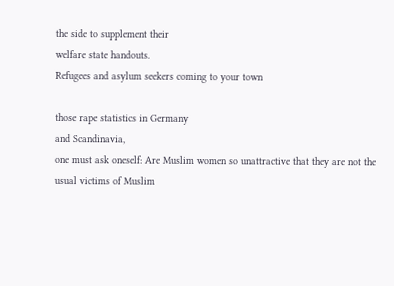the side to supplement their
welfare state handouts.
Refugees and asylum seekers coming to your town

those rape statistics in Germany
and Scandinavia,
one must ask oneself: Are Muslim women so unattractive that they are not the
usual victims of Muslim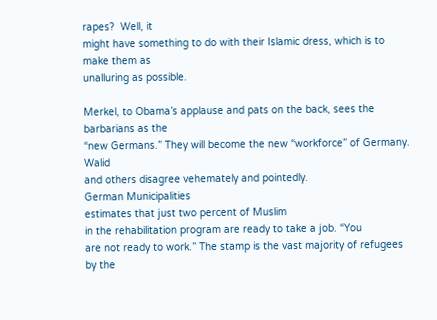rapes?  Well, it
might have something to do with their Islamic dress, which is to make them as
unalluring as possible.

Merkel, to Obama’s applause and pats on the back, sees the barbarians as the
“new Germans.” They will become the new “workforce” of Germany.  Walid
and others disagree vehemately and pointedly.
German Municipalities
estimates that just two percent of Muslim
in the rehabilitation program are ready to take a job. “You
are not ready to work.” The stamp is the vast majority of refugees by the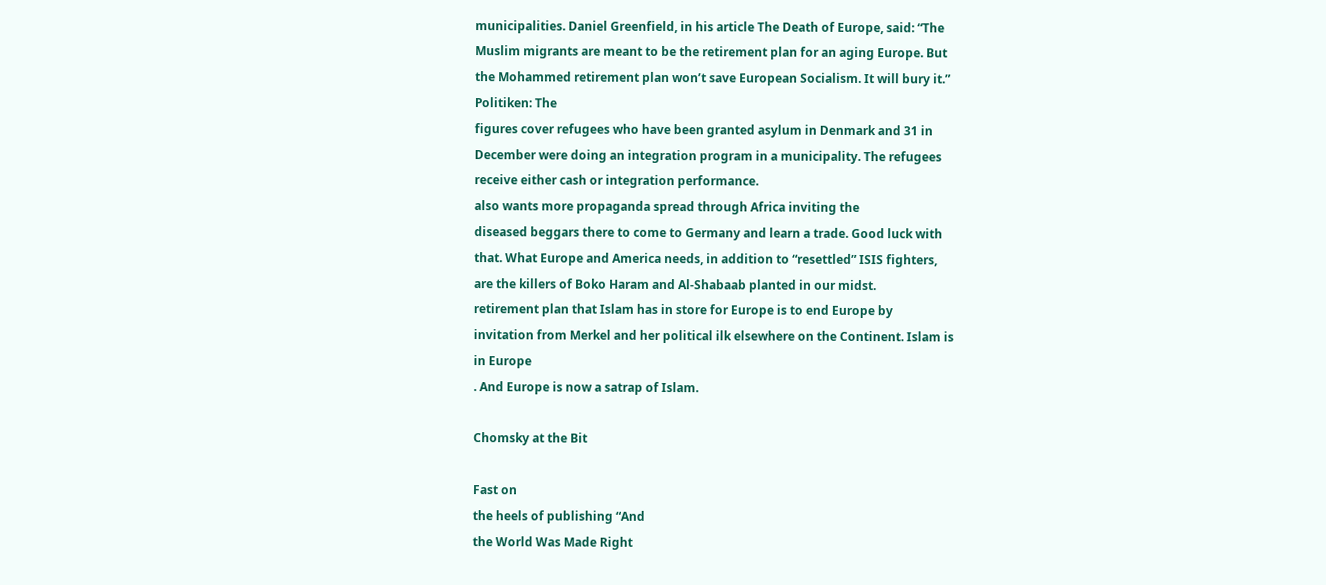municipalities. Daniel Greenfield, in his article The Death of Europe, said: “The
Muslim migrants are meant to be the retirement plan for an aging Europe. But
the Mohammed retirement plan won’t save European Socialism. It will bury it.”
Politiken: The
figures cover refugees who have been granted asylum in Denmark and 31 in
December were doing an integration program in a municipality. The refugees
receive either cash or integration performance.
also wants more propaganda spread through Africa inviting the
diseased beggars there to come to Germany and learn a trade. Good luck with
that. What Europe and America needs, in addition to “resettled” ISIS fighters,
are the killers of Boko Haram and Al-Shabaab planted in our midst.
retirement plan that Islam has in store for Europe is to end Europe by
invitation from Merkel and her political ilk elsewhere on the Continent. Islam is
in Europe
. And Europe is now a satrap of Islam.

Chomsky at the Bit

Fast on
the heels of publishing “And
the World Was Made Right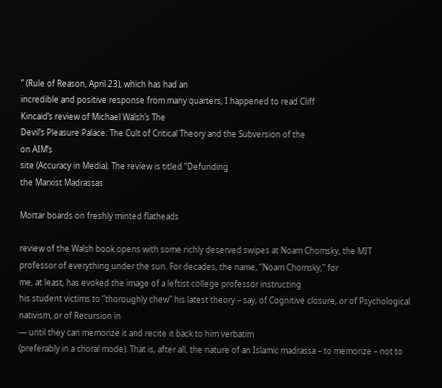” (Rule of Reason, April 23), which has had an
incredible and positive response from many quarters, I happened to read Cliff
Kincaid’s review of Michael Walsh’s The
Devil’s Pleasure Palace: The Cult of Critical Theory and the Subversion of the
on AIM’s
site (Accuracy in Media). The review is titled “Defunding
the Marxist Madrassas

Mortar boards on freshly minted flatheads

review of the Walsh book opens with some richly deserved swipes at Noam Chomsky, the MIT
professor of everything under the sun. For decades, the name, “Noam Chomsky,” for
me, at least, has evoked the image of a leftist college professor instructing
his student victims to “thoroughly chew” his latest theory – say, of Cognitive closure, or of Psychological nativism, or of Recursion in
— until they can memorize it and recite it back to him verbatim
(preferably in a choral mode). That is, after all, the nature of an Islamic madrassa – to memorize – not to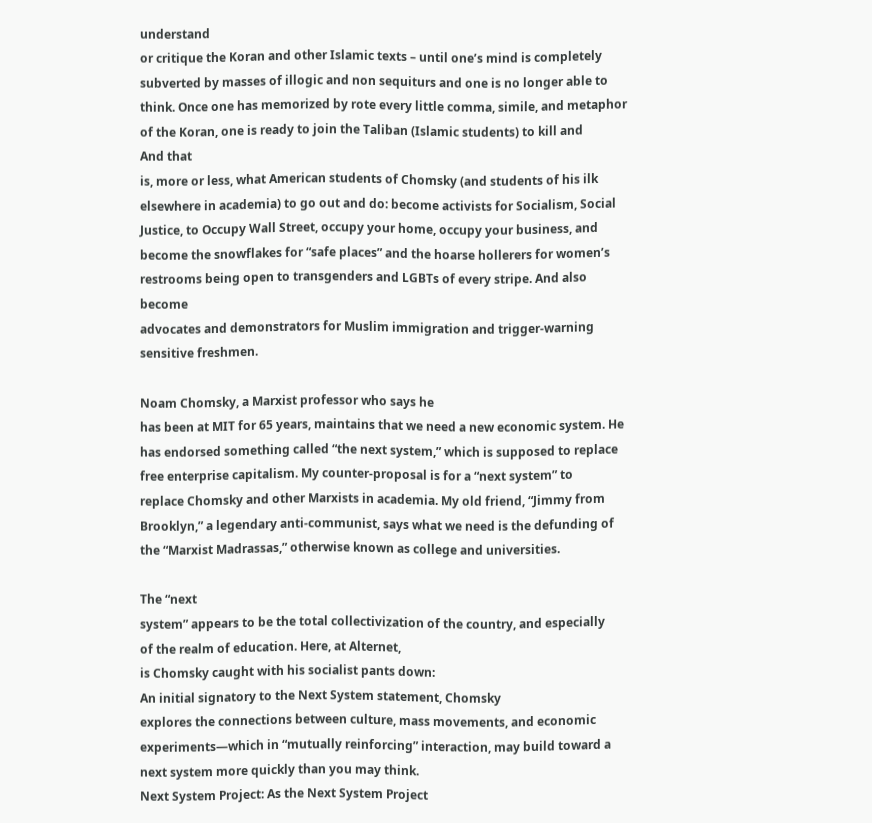understand
or critique the Koran and other Islamic texts – until one’s mind is completely
subverted by masses of illogic and non sequiturs and one is no longer able to
think. Once one has memorized by rote every little comma, simile, and metaphor
of the Koran, one is ready to join the Taliban (Islamic students) to kill and
And that
is, more or less, what American students of Chomsky (and students of his ilk
elsewhere in academia) to go out and do: become activists for Socialism, Social
Justice, to Occupy Wall Street, occupy your home, occupy your business, and
become the snowflakes for “safe places” and the hoarse hollerers for women’s
restrooms being open to transgenders and LGBTs of every stripe. And also become
advocates and demonstrators for Muslim immigration and trigger-warning
sensitive freshmen.

Noam Chomsky, a Marxist professor who says he
has been at MIT for 65 years, maintains that we need a new economic system. He
has endorsed something called “the next system,” which is supposed to replace
free enterprise capitalism. My counter-proposal is for a “next system” to
replace Chomsky and other Marxists in academia. My old friend, “Jimmy from
Brooklyn,” a legendary anti-communist, says what we need is the defunding of
the “Marxist Madrassas,” otherwise known as college and universities.

The “next
system” appears to be the total collectivization of the country, and especially
of the realm of education. Here, at Alternet,
is Chomsky caught with his socialist pants down:
An initial signatory to the Next System statement, Chomsky
explores the connections between culture, mass movements, and economic
experiments—which in “mutually reinforcing” interaction, may build toward a
next system more quickly than you may think.
Next System Project: As the Next System Project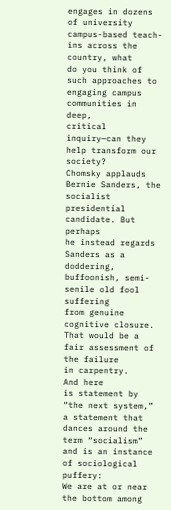engages in dozens of university campus-based teach-ins across the country, what
do you think of such approaches to engaging campus communities in deep,
critical inquiry—can they help transform our society?
Chomsky applauds Bernie Sanders, the socialist presidential candidate. But perhaps
he instead regards Sanders as a doddering, buffoonish, semi-senile old fool suffering
from genuine cognitive closure. That would be a fair assessment of the failure
in carpentry.
And here
is statement by “the next system,” a statement that dances around the term “socialism”
and is an instance of sociological puffery:
We are at or near the bottom among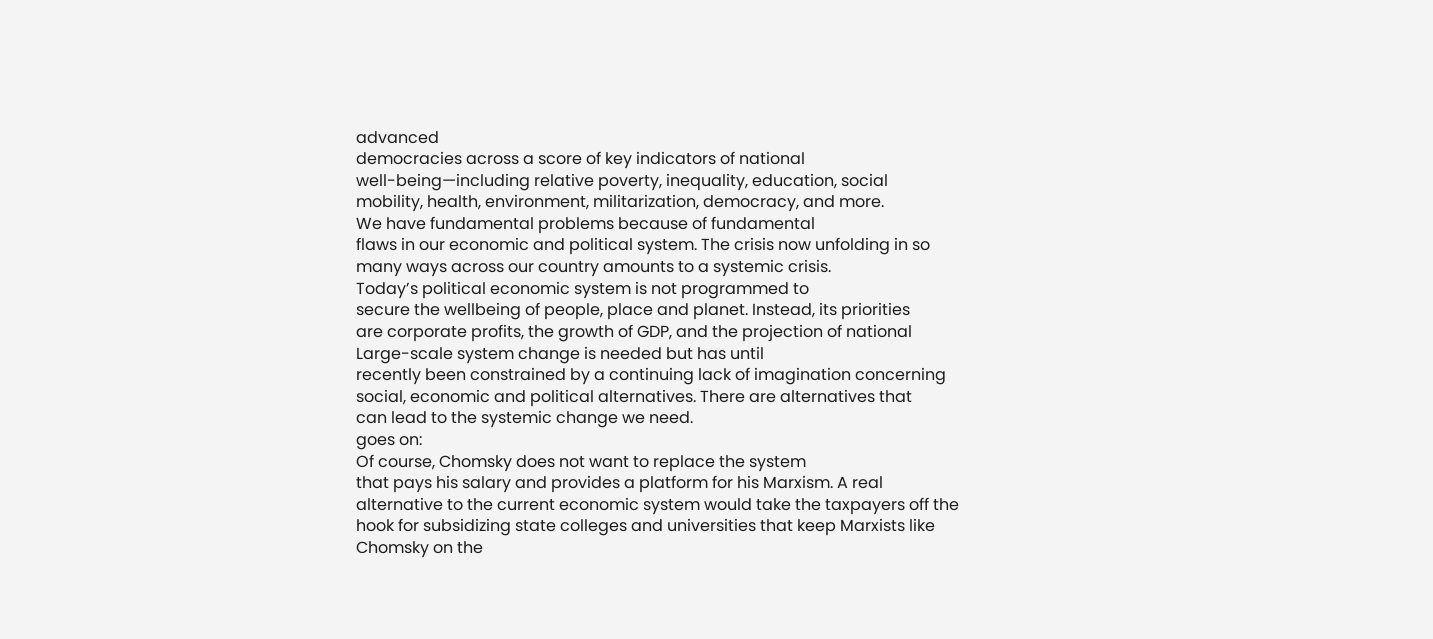advanced
democracies across a score of key indicators of national
well-being—including relative poverty, inequality, education, social
mobility, health, environment, militarization, democracy, and more.
We have fundamental problems because of fundamental
flaws in our economic and political system. The crisis now unfolding in so
many ways across our country amounts to a systemic crisis.
Today’s political economic system is not programmed to
secure the wellbeing of people, place and planet. Instead, its priorities
are corporate profits, the growth of GDP, and the projection of national
Large-scale system change is needed but has until
recently been constrained by a continuing lack of imagination concerning
social, economic and political alternatives. There are alternatives that
can lead to the systemic change we need.
goes on:
Of course, Chomsky does not want to replace the system
that pays his salary and provides a platform for his Marxism. A real
alternative to the current economic system would take the taxpayers off the
hook for subsidizing state colleges and universities that keep Marxists like
Chomsky on the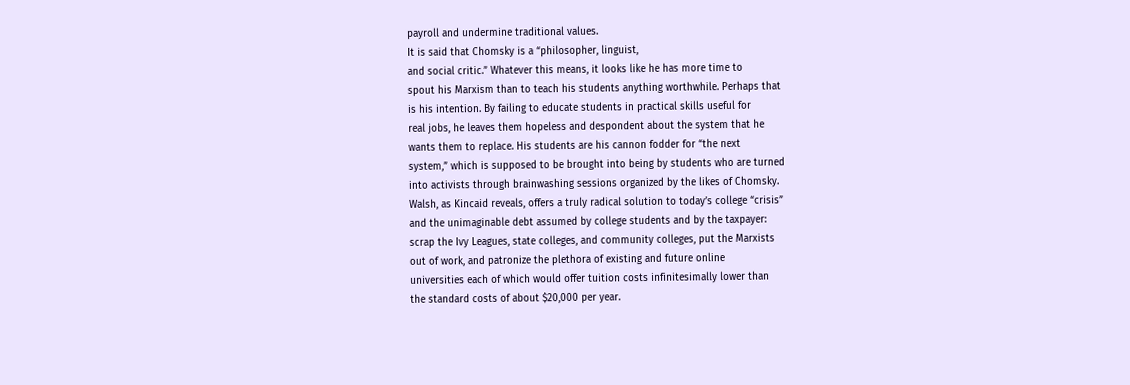payroll and undermine traditional values.
It is said that Chomsky is a “philosopher, linguist,
and social critic.” Whatever this means, it looks like he has more time to
spout his Marxism than to teach his students anything worthwhile. Perhaps that
is his intention. By failing to educate students in practical skills useful for
real jobs, he leaves them hopeless and despondent about the system that he
wants them to replace. His students are his cannon fodder for “the next
system,” which is supposed to be brought into being by students who are turned
into activists through brainwashing sessions organized by the likes of Chomsky.
Walsh, as Kincaid reveals, offers a truly radical solution to today’s college “crisis”
and the unimaginable debt assumed by college students and by the taxpayer:
scrap the Ivy Leagues, state colleges, and community colleges, put the Marxists
out of work, and patronize the plethora of existing and future online
universities each of which would offer tuition costs infinitesimally lower than
the standard costs of about $20,000 per year.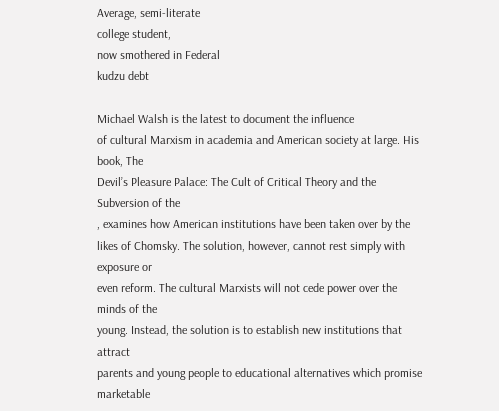Average, semi-literate
college student,
now smothered in Federal
kudzu debt

Michael Walsh is the latest to document the influence
of cultural Marxism in academia and American society at large. His book, The
Devil’s Pleasure Palace: The Cult of Critical Theory and the Subversion of the
, examines how American institutions have been taken over by the
likes of Chomsky. The solution, however, cannot rest simply with exposure or
even reform. The cultural Marxists will not cede power over the minds of the
young. Instead, the solution is to establish new institutions that attract
parents and young people to educational alternatives which promise marketable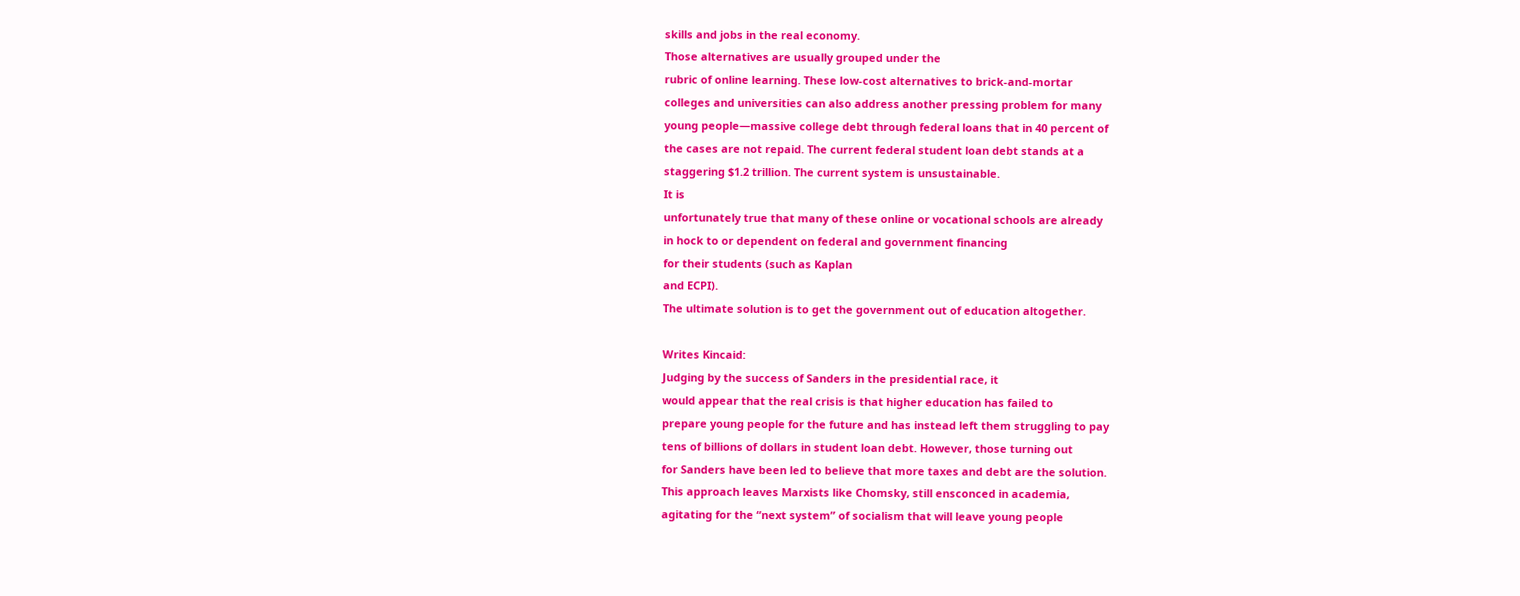skills and jobs in the real economy.
Those alternatives are usually grouped under the
rubric of online learning. These low-cost alternatives to brick-and-mortar
colleges and universities can also address another pressing problem for many
young people—massive college debt through federal loans that in 40 percent of
the cases are not repaid. The current federal student loan debt stands at a
staggering $1.2 trillion. The current system is unsustainable.
It is
unfortunately true that many of these online or vocational schools are already
in hock to or dependent on federal and government financing
for their students (such as Kaplan
and ECPI).
The ultimate solution is to get the government out of education altogether.

Writes Kincaid:
Judging by the success of Sanders in the presidential race, it
would appear that the real crisis is that higher education has failed to
prepare young people for the future and has instead left them struggling to pay
tens of billions of dollars in student loan debt. However, those turning out
for Sanders have been led to believe that more taxes and debt are the solution.
This approach leaves Marxists like Chomsky, still ensconced in academia,
agitating for the “next system” of socialism that will leave young people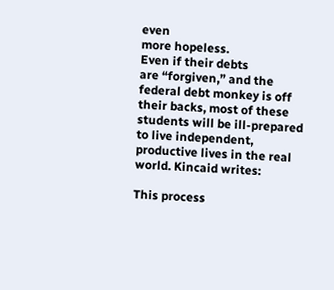even
more hopeless.
Even if their debts
are “forgiven,” and the federal debt monkey is off their backs, most of these
students will be ill-prepared to live independent, productive lives in the real
world. Kincaid writes:

This process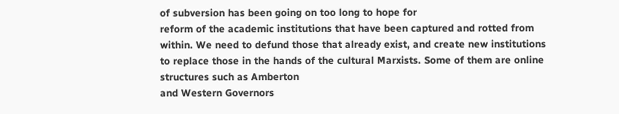of subversion has been going on too long to hope for
reform of the academic institutions that have been captured and rotted from
within. We need to defund those that already exist, and create new institutions
to replace those in the hands of the cultural Marxists. Some of them are online
structures such as Amberton
and Western Governors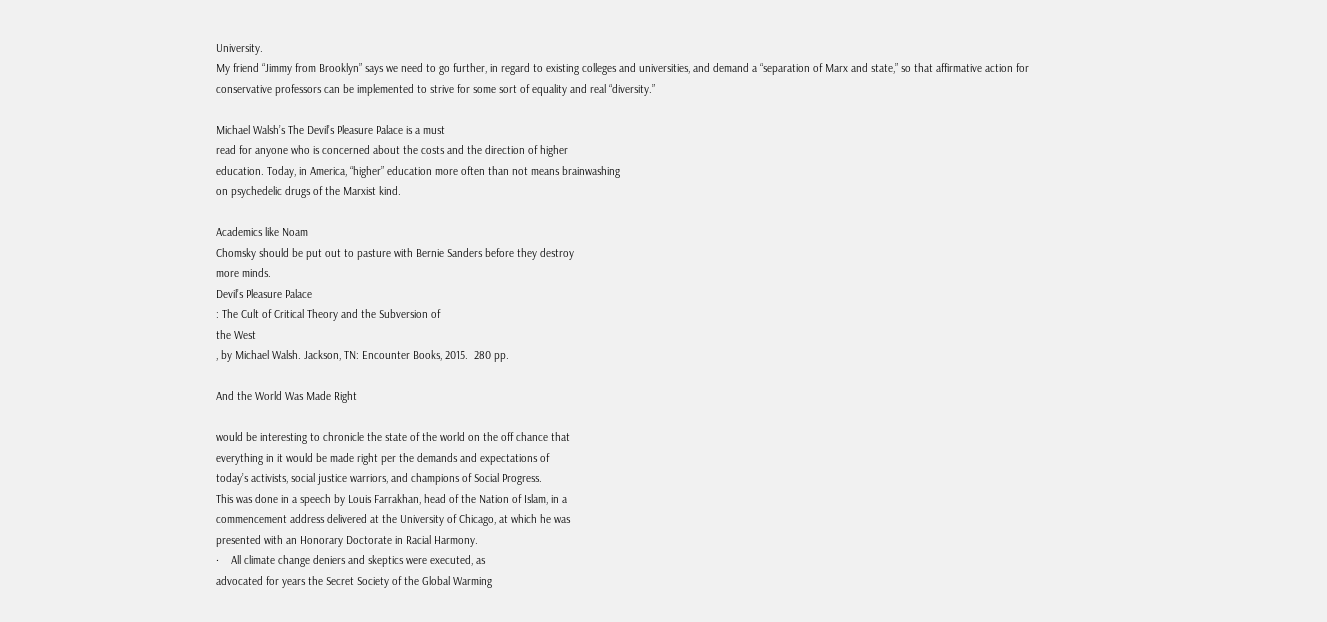University.
My friend “Jimmy from Brooklyn” says we need to go further, in regard to existing colleges and universities, and demand a “separation of Marx and state,” so that affirmative action for conservative professors can be implemented to strive for some sort of equality and real “diversity.”

Michael Walsh’s The Devil’s Pleasure Palace is a must
read for anyone who is concerned about the costs and the direction of higher
education. Today, in America, “higher” education more often than not means brainwashing
on psychedelic drugs of the Marxist kind.

Academics like Noam
Chomsky should be put out to pasture with Bernie Sanders before they destroy
more minds.
Devil’s Pleasure Palace
: The Cult of Critical Theory and the Subversion of
the West
, by Michael Walsh. Jackson, TN: Encounter Books, 2015.  280 pp.

And the World Was Made Right

would be interesting to chronicle the state of the world on the off chance that
everything in it would be made right per the demands and expectations of
today’s activists, social justice warriors, and champions of Social Progress.
This was done in a speech by Louis Farrakhan, head of the Nation of Islam, in a
commencement address delivered at the University of Chicago, at which he was
presented with an Honorary Doctorate in Racial Harmony.
·    All climate change deniers and skeptics were executed, as
advocated for years the Secret Society of the Global Warming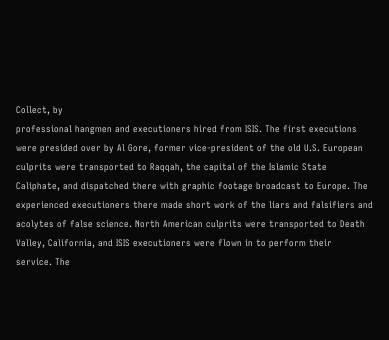Collect, by
professional hangmen and executioners hired from ISIS. The first executions
were presided over by Al Gore, former vice-president of the old U.S. European
culprits were transported to Raqqah, the capital of the Islamic State
Caliphate, and dispatched there with graphic footage broadcast to Europe. The
experienced executioners there made short work of the liars and falsifiers and
acolytes of false science. North American culprits were transported to Death
Valley, California, and ISIS executioners were flown in to perform their
service. The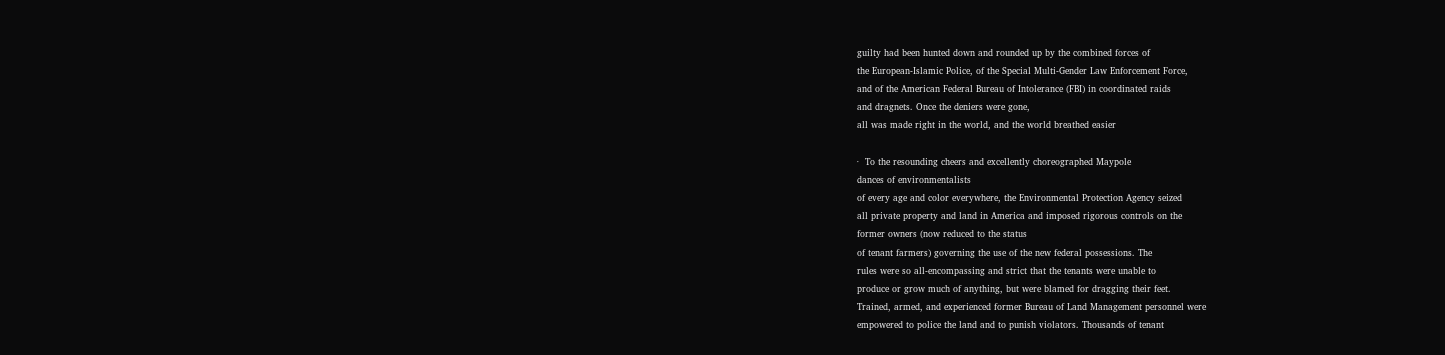guilty had been hunted down and rounded up by the combined forces of
the European-Islamic Police, of the Special Multi-Gender Law Enforcement Force,
and of the American Federal Bureau of Intolerance (FBI) in coordinated raids
and dragnets. Once the deniers were gone,
all was made right in the world, and the world breathed easier

·  To the resounding cheers and excellently choreographed Maypole
dances of environmentalists
of every age and color everywhere, the Environmental Protection Agency seized
all private property and land in America and imposed rigorous controls on the
former owners (now reduced to the status
of tenant farmers) governing the use of the new federal possessions. The
rules were so all-encompassing and strict that the tenants were unable to
produce or grow much of anything, but were blamed for dragging their feet.
Trained, armed, and experienced former Bureau of Land Management personnel were
empowered to police the land and to punish violators. Thousands of tenant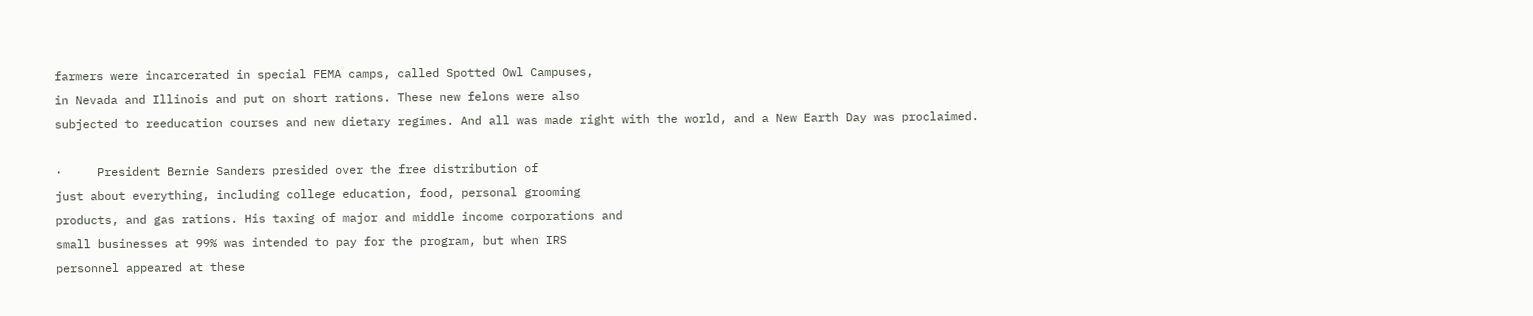farmers were incarcerated in special FEMA camps, called Spotted Owl Campuses,
in Nevada and Illinois and put on short rations. These new felons were also
subjected to reeducation courses and new dietary regimes. And all was made right with the world, and a New Earth Day was proclaimed.

·     President Bernie Sanders presided over the free distribution of
just about everything, including college education, food, personal grooming
products, and gas rations. His taxing of major and middle income corporations and
small businesses at 99% was intended to pay for the program, but when IRS
personnel appeared at these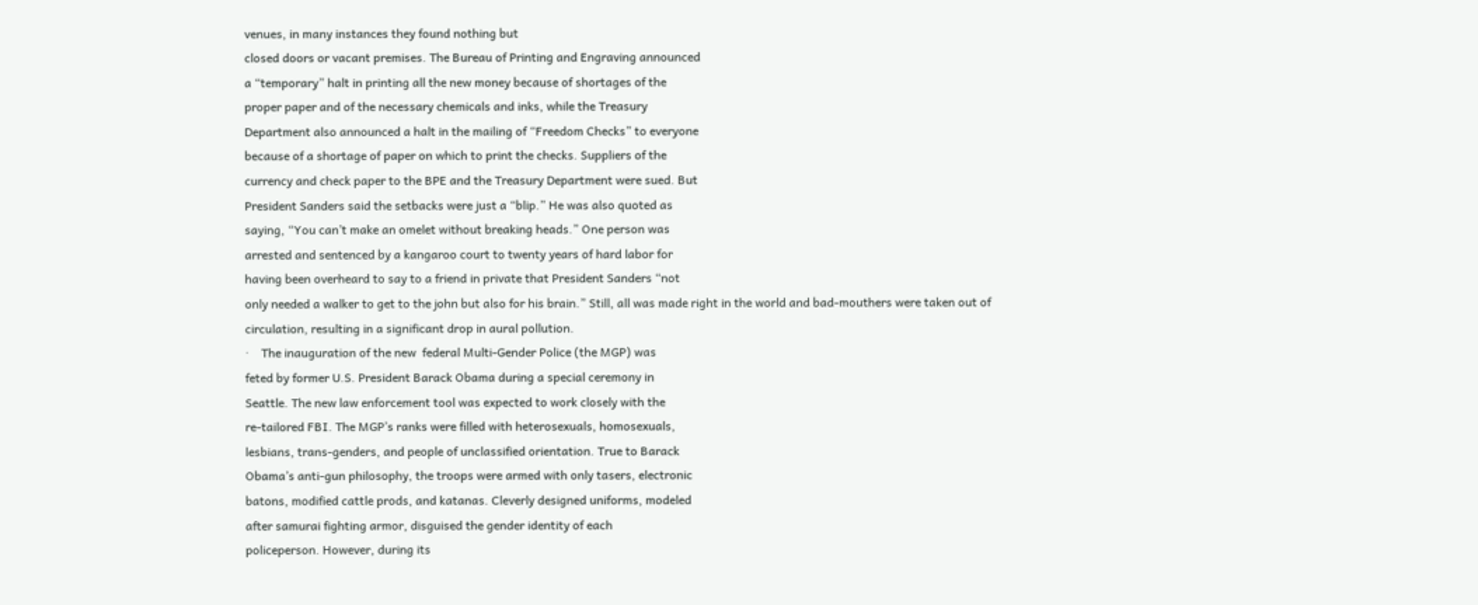venues, in many instances they found nothing but
closed doors or vacant premises. The Bureau of Printing and Engraving announced
a “temporary” halt in printing all the new money because of shortages of the
proper paper and of the necessary chemicals and inks, while the Treasury
Department also announced a halt in the mailing of “Freedom Checks” to everyone
because of a shortage of paper on which to print the checks. Suppliers of the
currency and check paper to the BPE and the Treasury Department were sued. But
President Sanders said the setbacks were just a “blip.” He was also quoted as
saying, “You can’t make an omelet without breaking heads.” One person was
arrested and sentenced by a kangaroo court to twenty years of hard labor for
having been overheard to say to a friend in private that President Sanders “not
only needed a walker to get to the john but also for his brain.” Still, all was made right in the world and bad-mouthers were taken out of
circulation, resulting in a significant drop in aural pollution.
·    The inauguration of the new  federal Multi-Gender Police (the MGP) was
feted by former U.S. President Barack Obama during a special ceremony in
Seattle. The new law enforcement tool was expected to work closely with the
re-tailored FBI. The MGP’s ranks were filled with heterosexuals, homosexuals,
lesbians, trans-genders, and people of unclassified orientation. True to Barack
Obama’s anti-gun philosophy, the troops were armed with only tasers, electronic
batons, modified cattle prods, and katanas. Cleverly designed uniforms, modeled
after samurai fighting armor, disguised the gender identity of each
policeperson. However, during its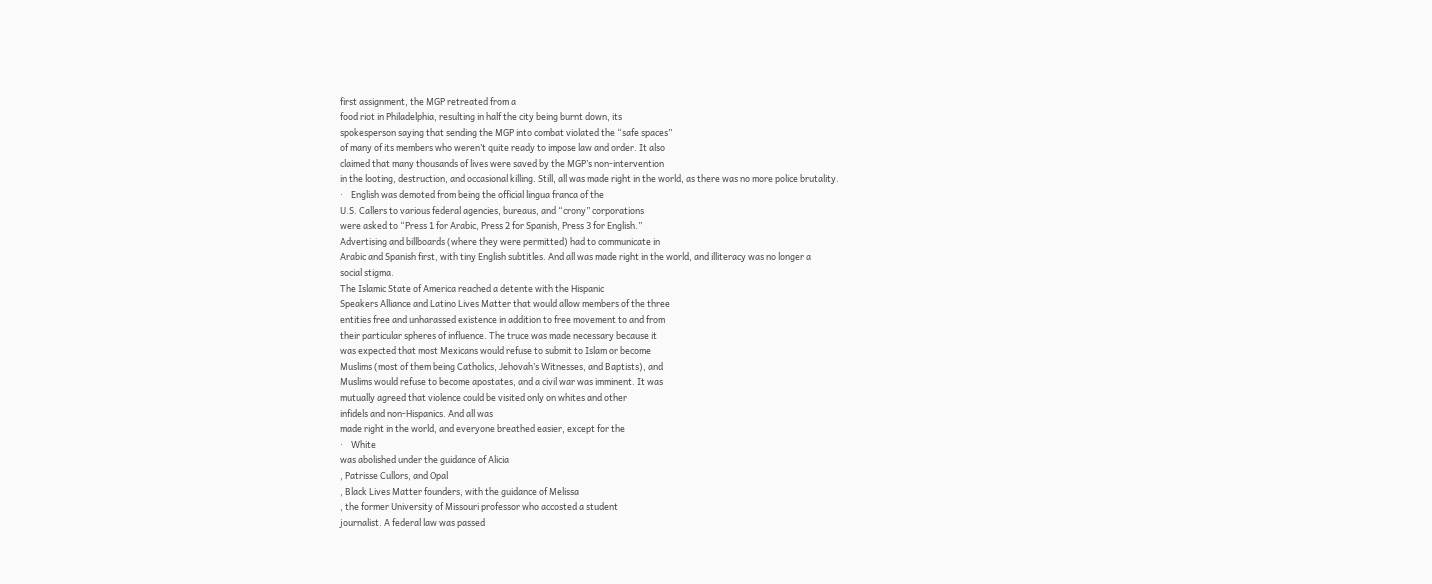first assignment, the MGP retreated from a
food riot in Philadelphia, resulting in half the city being burnt down, its
spokesperson saying that sending the MGP into combat violated the “safe spaces”
of many of its members who weren’t quite ready to impose law and order. It also
claimed that many thousands of lives were saved by the MGP’s non-intervention
in the looting, destruction, and occasional killing. Still, all was made right in the world, as there was no more police brutality.
·    English was demoted from being the official lingua franca of the
U.S. Callers to various federal agencies, bureaus, and “crony” corporations
were asked to “Press 1 for Arabic, Press 2 for Spanish, Press 3 for English.”
Advertising and billboards (where they were permitted) had to communicate in
Arabic and Spanish first, with tiny English subtitles. And all was made right in the world, and illiteracy was no longer a
social stigma.
The Islamic State of America reached a detente with the Hispanic
Speakers Alliance and Latino Lives Matter that would allow members of the three
entities free and unharassed existence in addition to free movement to and from
their particular spheres of influence. The truce was made necessary because it
was expected that most Mexicans would refuse to submit to Islam or become
Muslims (most of them being Catholics, Jehovah’s Witnesses, and Baptists), and
Muslims would refuse to become apostates, and a civil war was imminent. It was
mutually agreed that violence could be visited only on whites and other
infidels and non-Hispanics. And all was
made right in the world, and everyone breathed easier, except for the
·    White
was abolished under the guidance of Alicia
, Patrisse Cullors, and Opal
, Black Lives Matter founders, with the guidance of Melissa
, the former University of Missouri professor who accosted a student
journalist. A federal law was passed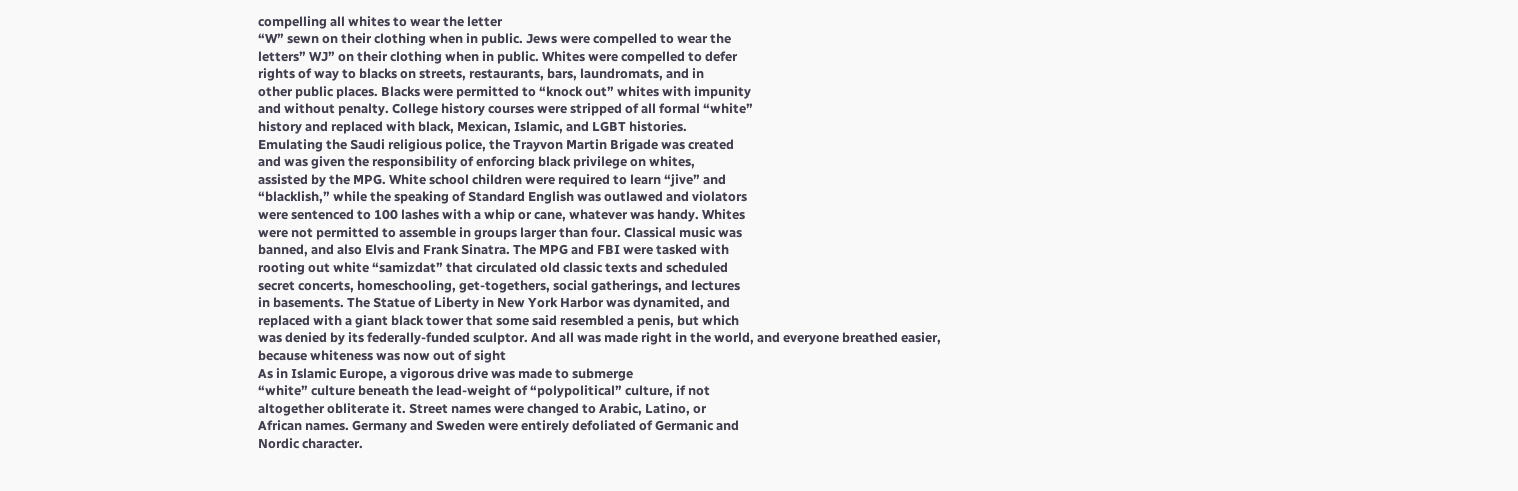compelling all whites to wear the letter
“W” sewn on their clothing when in public. Jews were compelled to wear the
letters” WJ” on their clothing when in public. Whites were compelled to defer
rights of way to blacks on streets, restaurants, bars, laundromats, and in
other public places. Blacks were permitted to “knock out” whites with impunity
and without penalty. College history courses were stripped of all formal “white”
history and replaced with black, Mexican, Islamic, and LGBT histories.
Emulating the Saudi religious police, the Trayvon Martin Brigade was created
and was given the responsibility of enforcing black privilege on whites,
assisted by the MPG. White school children were required to learn “jive” and
“blacklish,” while the speaking of Standard English was outlawed and violators
were sentenced to 100 lashes with a whip or cane, whatever was handy. Whites
were not permitted to assemble in groups larger than four. Classical music was
banned, and also Elvis and Frank Sinatra. The MPG and FBI were tasked with
rooting out white “samizdat” that circulated old classic texts and scheduled
secret concerts, homeschooling, get-togethers, social gatherings, and lectures
in basements. The Statue of Liberty in New York Harbor was dynamited, and
replaced with a giant black tower that some said resembled a penis, but which
was denied by its federally-funded sculptor. And all was made right in the world, and everyone breathed easier,
because whiteness was now out of sight
As in Islamic Europe, a vigorous drive was made to submerge
“white” culture beneath the lead-weight of “polypolitical” culture, if not
altogether obliterate it. Street names were changed to Arabic, Latino, or
African names. Germany and Sweden were entirely defoliated of Germanic and
Nordic character.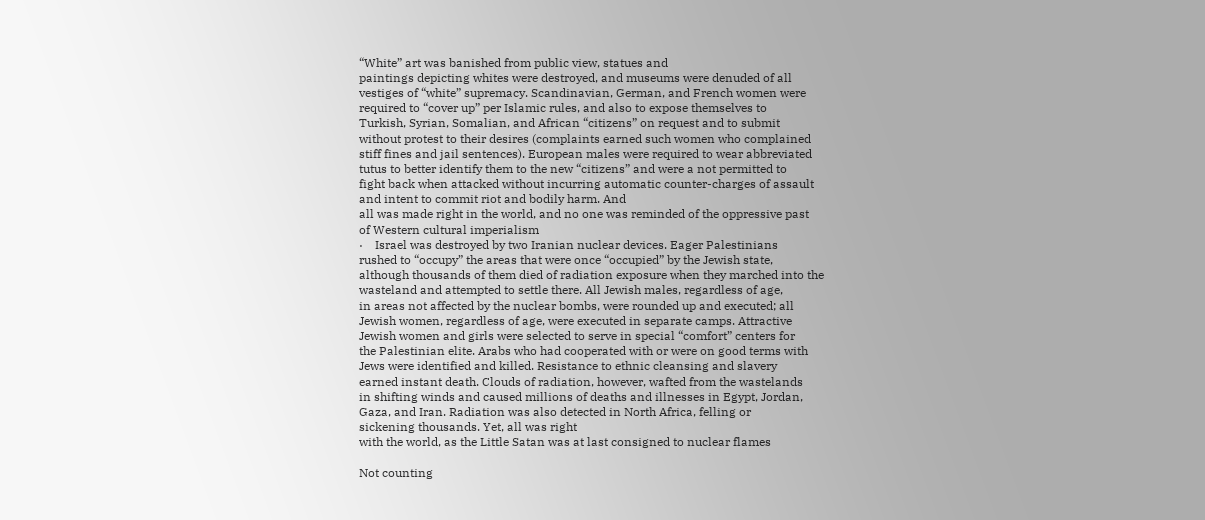“White” art was banished from public view, statues and
paintings depicting whites were destroyed, and museums were denuded of all
vestiges of “white” supremacy. Scandinavian, German, and French women were
required to “cover up” per Islamic rules, and also to expose themselves to
Turkish, Syrian, Somalian, and African “citizens” on request and to submit
without protest to their desires (complaints earned such women who complained
stiff fines and jail sentences). European males were required to wear abbreviated
tutus to better identify them to the new “citizens” and were a not permitted to
fight back when attacked without incurring automatic counter-charges of assault
and intent to commit riot and bodily harm. And
all was made right in the world, and no one was reminded of the oppressive past
of Western cultural imperialism
·    Israel was destroyed by two Iranian nuclear devices. Eager Palestinians
rushed to “occupy” the areas that were once “occupied” by the Jewish state,
although thousands of them died of radiation exposure when they marched into the
wasteland and attempted to settle there. All Jewish males, regardless of age,
in areas not affected by the nuclear bombs, were rounded up and executed; all
Jewish women, regardless of age, were executed in separate camps. Attractive
Jewish women and girls were selected to serve in special “comfort” centers for
the Palestinian elite. Arabs who had cooperated with or were on good terms with
Jews were identified and killed. Resistance to ethnic cleansing and slavery
earned instant death. Clouds of radiation, however, wafted from the wastelands
in shifting winds and caused millions of deaths and illnesses in Egypt, Jordan,
Gaza, and Iran. Radiation was also detected in North Africa, felling or
sickening thousands. Yet, all was right
with the world, as the Little Satan was at last consigned to nuclear flames

Not counting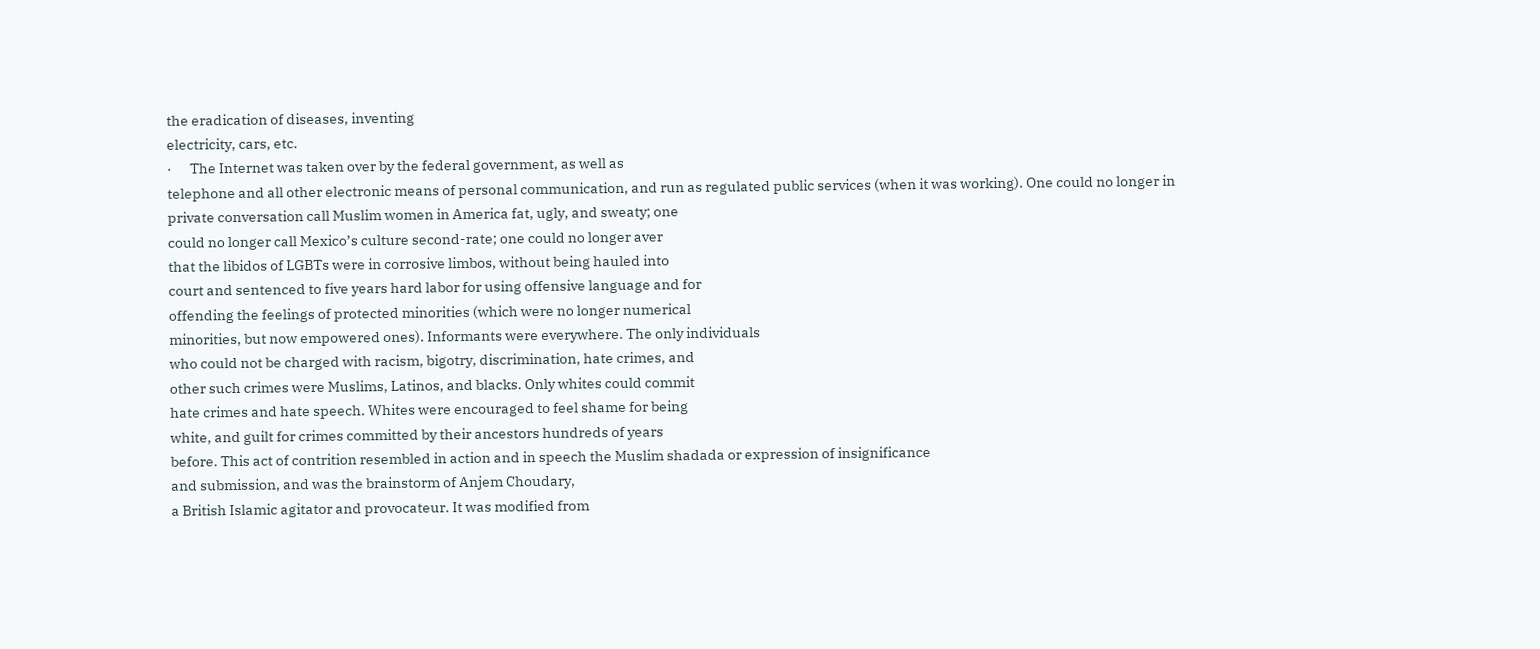the eradication of diseases, inventing
electricity, cars, etc.
·      The Internet was taken over by the federal government, as well as
telephone and all other electronic means of personal communication, and run as regulated public services (when it was working). One could no longer in
private conversation call Muslim women in America fat, ugly, and sweaty; one
could no longer call Mexico’s culture second-rate; one could no longer aver
that the libidos of LGBTs were in corrosive limbos, without being hauled into
court and sentenced to five years hard labor for using offensive language and for
offending the feelings of protected minorities (which were no longer numerical
minorities, but now empowered ones). Informants were everywhere. The only individuals
who could not be charged with racism, bigotry, discrimination, hate crimes, and
other such crimes were Muslims, Latinos, and blacks. Only whites could commit
hate crimes and hate speech. Whites were encouraged to feel shame for being
white, and guilt for crimes committed by their ancestors hundreds of years
before. This act of contrition resembled in action and in speech the Muslim shadada or expression of insignificance
and submission, and was the brainstorm of Anjem Choudary,
a British Islamic agitator and provocateur. It was modified from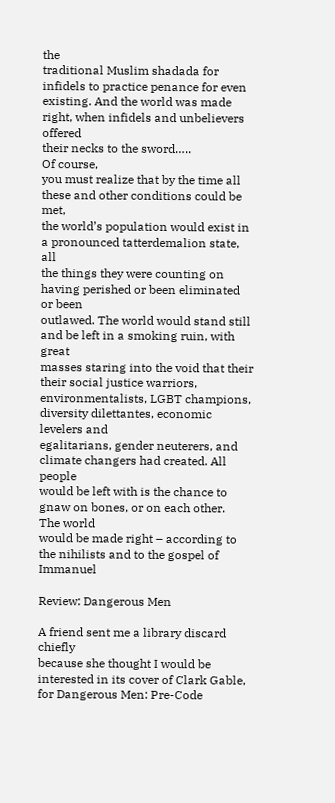the
traditional Muslim shadada for
infidels to practice penance for even existing. And the world was made right, when infidels and unbelievers offered
their necks to the sword…..
Of course,
you must realize that by the time all these and other conditions could be met,
the world’s population would exist in a pronounced tatterdemalion state, all
the things they were counting on having perished or been eliminated or been
outlawed. The world would stand still and be left in a smoking ruin, with great
masses staring into the void that their their social justice warriors,
environmentalists, LGBT champions, diversity dilettantes, economic levelers and
egalitarians, gender neuterers, and climate changers had created. All people
would be left with is the chance to gnaw on bones, or on each other.
The world
would be made right – according to the nihilists and to the gospel of Immanuel

Review: Dangerous Men

A friend sent me a library discard chiefly
because she thought I would be interested in its cover of Clark Gable, for Dangerous Men: Pre-Code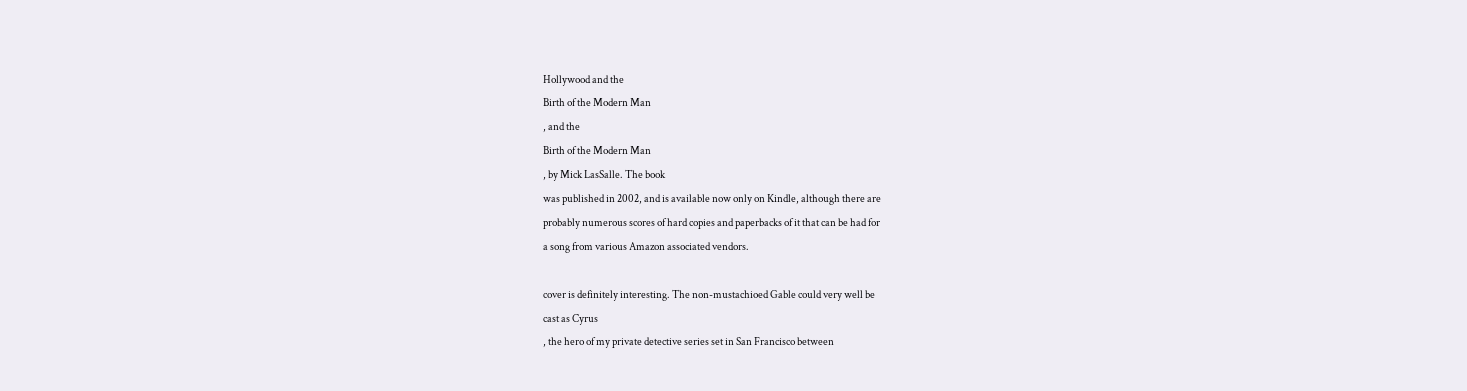Hollywood and the
Birth of the Modern Man
, and the
Birth of the Modern Man
, by Mick LasSalle. The book
was published in 2002, and is available now only on Kindle, although there are
probably numerous scores of hard copies and paperbacks of it that can be had for
a song from various Amazon associated vendors.

cover is definitely interesting. The non-mustachioed Gable could very well be
cast as Cyrus
, the hero of my private detective series set in San Francisco between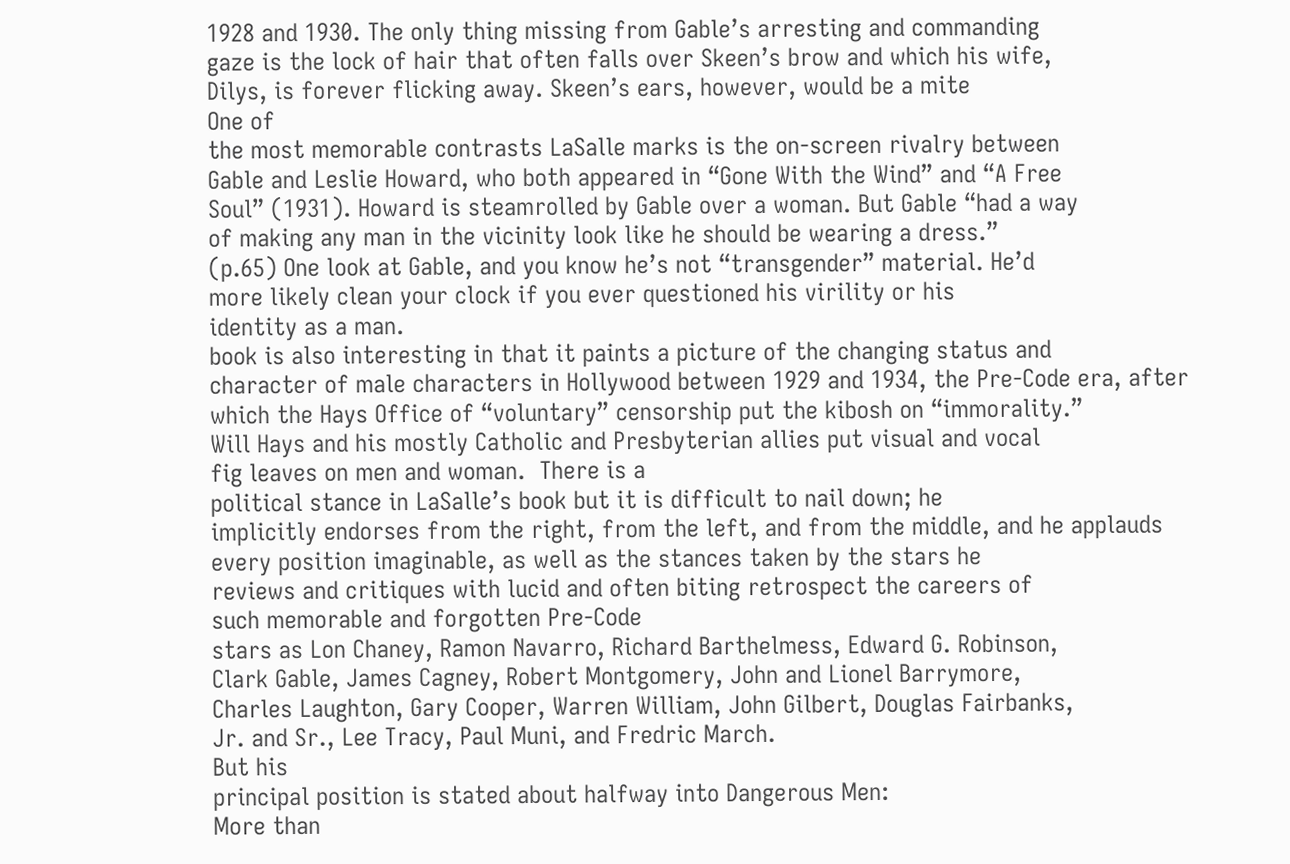1928 and 1930. The only thing missing from Gable’s arresting and commanding
gaze is the lock of hair that often falls over Skeen’s brow and which his wife,
Dilys, is forever flicking away. Skeen’s ears, however, would be a mite
One of
the most memorable contrasts LaSalle marks is the on-screen rivalry between
Gable and Leslie Howard, who both appeared in “Gone With the Wind” and “A Free
Soul” (1931). Howard is steamrolled by Gable over a woman. But Gable “had a way
of making any man in the vicinity look like he should be wearing a dress.”
(p.65) One look at Gable, and you know he’s not “transgender” material. He’d
more likely clean your clock if you ever questioned his virility or his
identity as a man.
book is also interesting in that it paints a picture of the changing status and
character of male characters in Hollywood between 1929 and 1934, the Pre-Code era, after
which the Hays Office of “voluntary” censorship put the kibosh on “immorality.”
Will Hays and his mostly Catholic and Presbyterian allies put visual and vocal
fig leaves on men and woman.  There is a
political stance in LaSalle’s book but it is difficult to nail down; he
implicitly endorses from the right, from the left, and from the middle, and he applauds
every position imaginable, as well as the stances taken by the stars he
reviews and critiques with lucid and often biting retrospect the careers of
such memorable and forgotten Pre-Code
stars as Lon Chaney, Ramon Navarro, Richard Barthelmess, Edward G. Robinson,
Clark Gable, James Cagney, Robert Montgomery, John and Lionel Barrymore,
Charles Laughton, Gary Cooper, Warren William, John Gilbert, Douglas Fairbanks,
Jr. and Sr., Lee Tracy, Paul Muni, and Fredric March.
But his
principal position is stated about halfway into Dangerous Men:
More than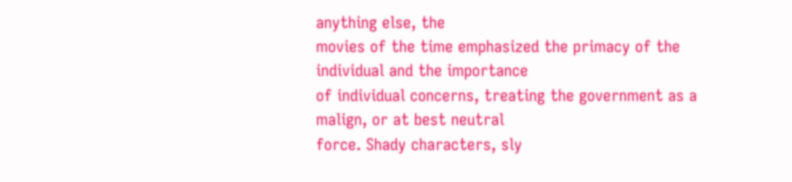anything else, the
movies of the time emphasized the primacy of the individual and the importance
of individual concerns, treating the government as a malign, or at best neutral
force. Shady characters, sly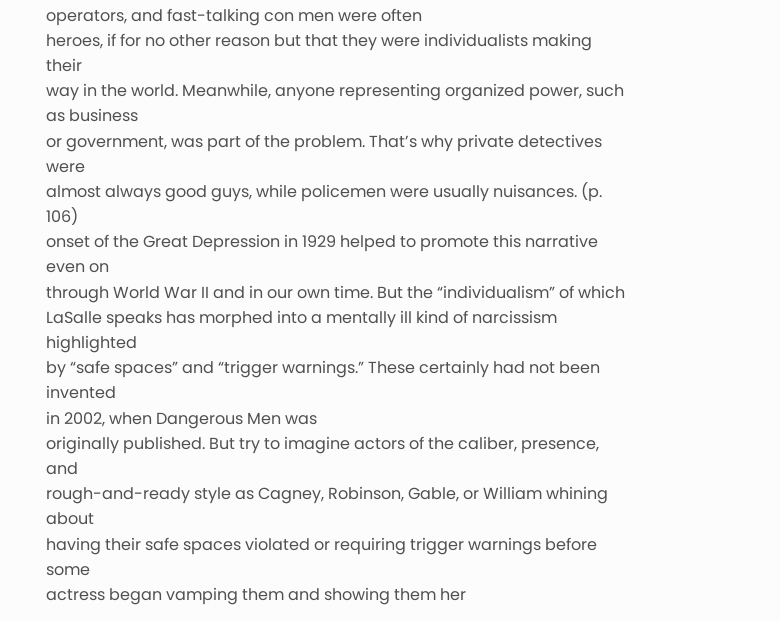operators, and fast-talking con men were often
heroes, if for no other reason but that they were individualists making their
way in the world. Meanwhile, anyone representing organized power, such as business
or government, was part of the problem. That’s why private detectives were
almost always good guys, while policemen were usually nuisances. (p. 106)
onset of the Great Depression in 1929 helped to promote this narrative even on
through World War II and in our own time. But the “individualism” of which
LaSalle speaks has morphed into a mentally ill kind of narcissism highlighted
by “safe spaces” and “trigger warnings.” These certainly had not been invented
in 2002, when Dangerous Men was
originally published. But try to imagine actors of the caliber, presence, and
rough-and-ready style as Cagney, Robinson, Gable, or William whining about
having their safe spaces violated or requiring trigger warnings before some
actress began vamping them and showing them her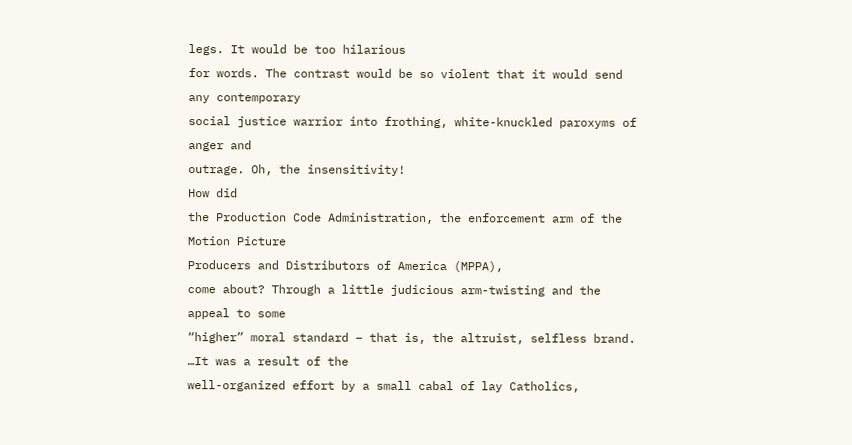legs. It would be too hilarious
for words. The contrast would be so violent that it would send any contemporary
social justice warrior into frothing, white-knuckled paroxyms of anger and
outrage. Oh, the insensitivity!
How did
the Production Code Administration, the enforcement arm of the Motion Picture
Producers and Distributors of America (MPPA),
come about? Through a little judicious arm-twisting and the appeal to some
“higher” moral standard – that is, the altruist, selfless brand.
…It was a result of the
well-organized effort by a small cabal of lay Catholics,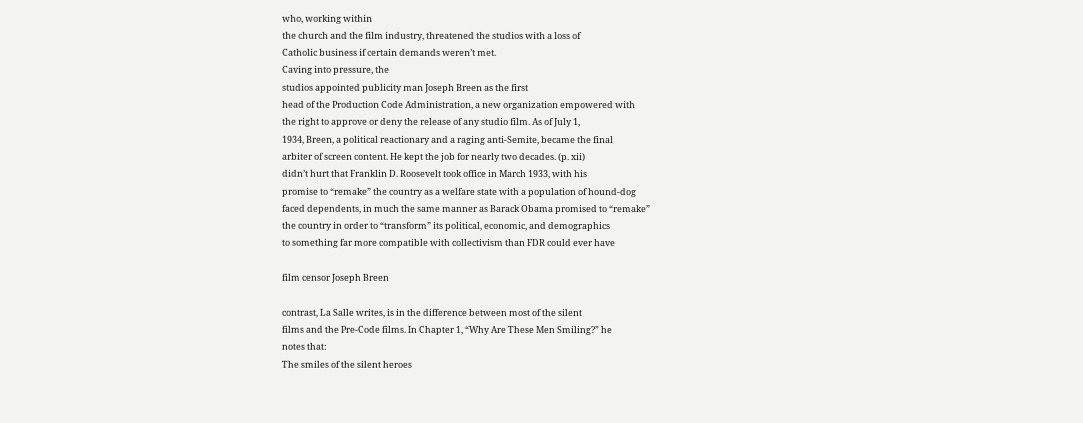who, working within
the church and the film industry, threatened the studios with a loss of
Catholic business if certain demands weren’t met.
Caving into pressure, the
studios appointed publicity man Joseph Breen as the first
head of the Production Code Administration, a new organization empowered with
the right to approve or deny the release of any studio film. As of July 1,
1934, Breen, a political reactionary and a raging anti-Semite, became the final
arbiter of screen content. He kept the job for nearly two decades. (p. xii)
didn’t hurt that Franklin D. Roosevelt took office in March 1933, with his
promise to “remake” the country as a welfare state with a population of hound-dog
faced dependents, in much the same manner as Barack Obama promised to “remake”
the country in order to “transform” its political, economic, and demographics
to something far more compatible with collectivism than FDR could ever have

film censor Joseph Breen

contrast, La Salle writes, is in the difference between most of the silent
films and the Pre-Code films. In Chapter 1, “Why Are These Men Smiling?” he
notes that:
The smiles of the silent heroes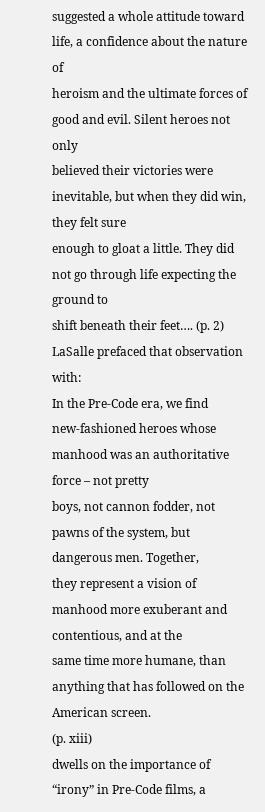suggested a whole attitude toward life, a confidence about the nature of
heroism and the ultimate forces of good and evil. Silent heroes not only
believed their victories were inevitable, but when they did win, they felt sure
enough to gloat a little. They did not go through life expecting the ground to
shift beneath their feet…. (p. 2)
LaSalle prefaced that observation with:
In the Pre-Code era, we find
new-fashioned heroes whose manhood was an authoritative force – not pretty
boys, not cannon fodder, not pawns of the system, but dangerous men. Together,
they represent a vision of manhood more exuberant and contentious, and at the
same time more humane, than anything that has followed on the American screen.
(p. xiii)
dwells on the importance of “irony” in Pre-Code films, a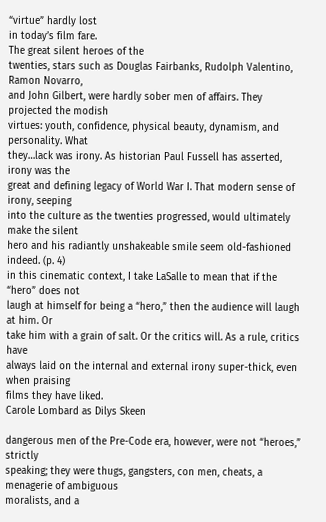“virtue” hardly lost
in today’s film fare.
The great silent heroes of the
twenties, stars such as Douglas Fairbanks, Rudolph Valentino, Ramon Novarro,
and John Gilbert, were hardly sober men of affairs. They projected the modish
virtues: youth, confidence, physical beauty, dynamism, and personality. What
they…lack was irony. As historian Paul Fussell has asserted, irony was the
great and defining legacy of World War I. That modern sense of irony, seeping
into the culture as the twenties progressed, would ultimately make the silent
hero and his radiantly unshakeable smile seem old-fashioned indeed. (p. 4)
in this cinematic context, I take LaSalle to mean that if the “hero” does not
laugh at himself for being a “hero,” then the audience will laugh at him. Or
take him with a grain of salt. Or the critics will. As a rule, critics have
always laid on the internal and external irony super-thick, even when praising
films they have liked.
Carole Lombard as Dilys Skeen

dangerous men of the Pre-Code era, however, were not “heroes,” strictly
speaking; they were thugs, gangsters, con men, cheats, a menagerie of ambiguous
moralists, and a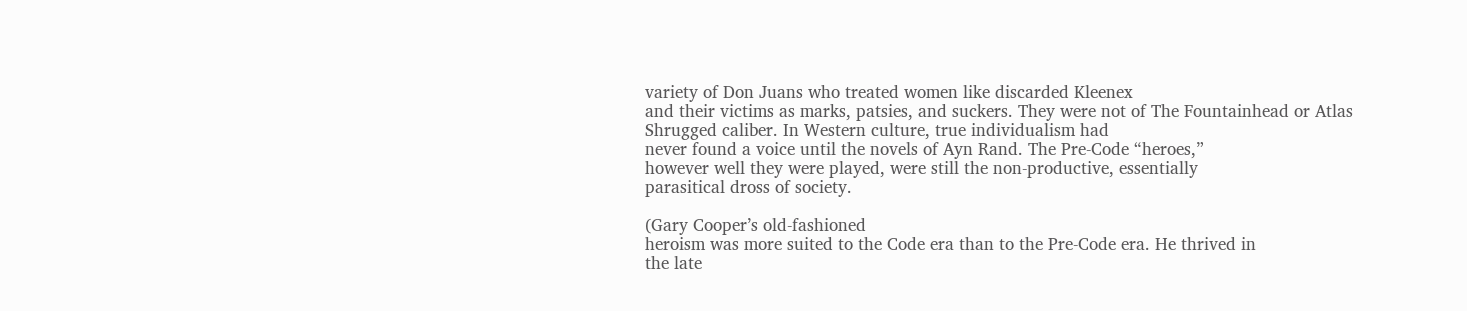variety of Don Juans who treated women like discarded Kleenex
and their victims as marks, patsies, and suckers. They were not of The Fountainhead or Atlas Shrugged caliber. In Western culture, true individualism had
never found a voice until the novels of Ayn Rand. The Pre-Code “heroes,”
however well they were played, were still the non-productive, essentially
parasitical dross of society.

(Gary Cooper’s old-fashioned
heroism was more suited to the Code era than to the Pre-Code era. He thrived in
the late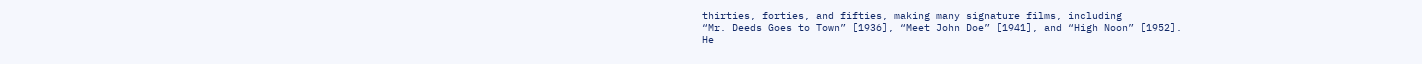thirties, forties, and fifties, making many signature films, including
“Mr. Deeds Goes to Town” [1936], “Meet John Doe” [1941], and “High Noon” [1952].
He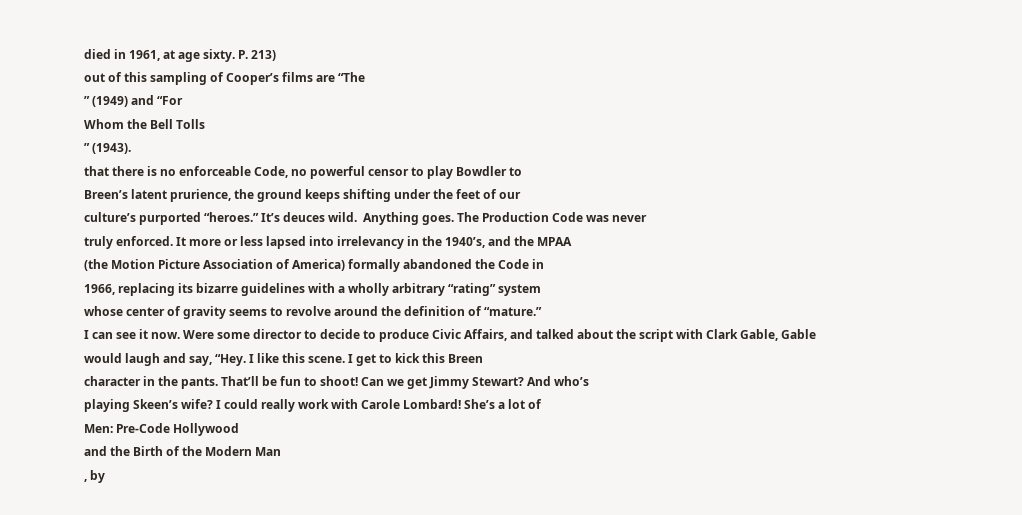died in 1961, at age sixty. P. 213)
out of this sampling of Cooper’s films are “The
” (1949) and “For
Whom the Bell Tolls
” (1943).
that there is no enforceable Code, no powerful censor to play Bowdler to
Breen’s latent prurience, the ground keeps shifting under the feet of our
culture’s purported “heroes.” It’s deuces wild.  Anything goes. The Production Code was never
truly enforced. It more or less lapsed into irrelevancy in the 1940’s, and the MPAA
(the Motion Picture Association of America) formally abandoned the Code in
1966, replacing its bizarre guidelines with a wholly arbitrary “rating” system
whose center of gravity seems to revolve around the definition of “mature.”
I can see it now. Were some director to decide to produce Civic Affairs, and talked about the script with Clark Gable, Gable
would laugh and say, “Hey. I like this scene. I get to kick this Breen
character in the pants. That’ll be fun to shoot! Can we get Jimmy Stewart? And who’s
playing Skeen’s wife? I could really work with Carole Lombard! She’s a lot of
Men: Pre-Code Hollywood
and the Birth of the Modern Man
, by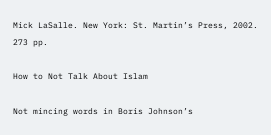Mick LaSalle. New York: St. Martin’s Press, 2002. 273 pp.

How to Not Talk About Islam

Not mincing words in Boris Johnson’s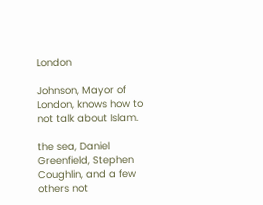London

Johnson, Mayor of London, knows how to not talk about Islam.

the sea, Daniel Greenfield, Stephen Coughlin, and a few others not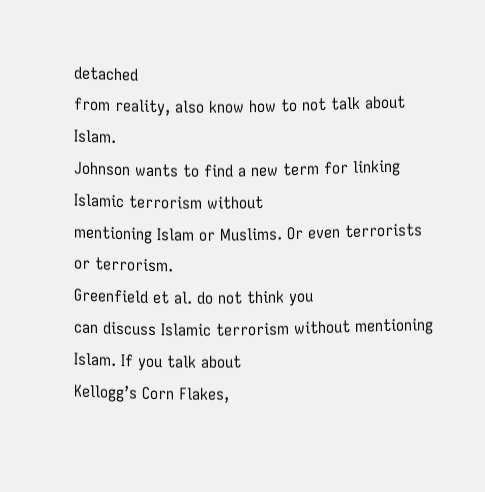detached
from reality, also know how to not talk about Islam.
Johnson wants to find a new term for linking Islamic terrorism without
mentioning Islam or Muslims. Or even terrorists or terrorism.
Greenfield et al. do not think you
can discuss Islamic terrorism without mentioning Islam. If you talk about
Kellogg’s Corn Flakes,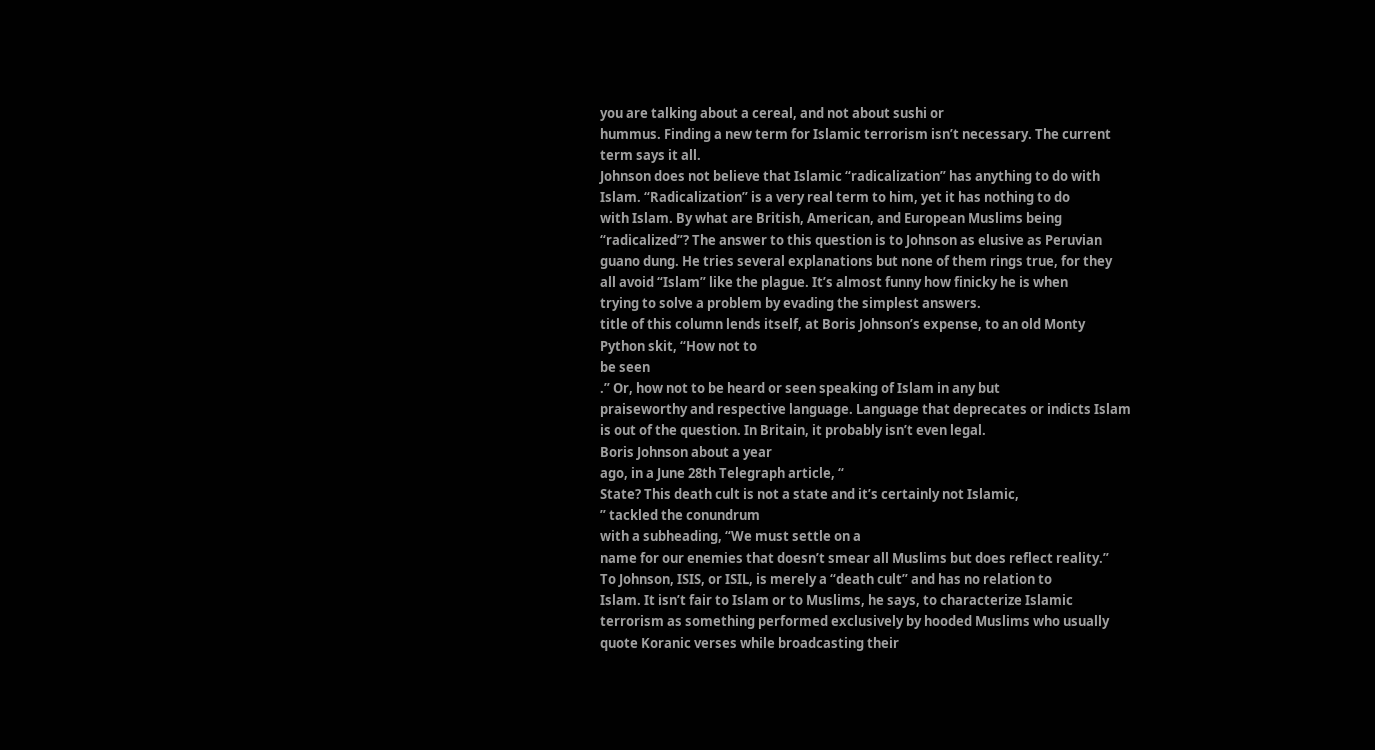you are talking about a cereal, and not about sushi or
hummus. Finding a new term for Islamic terrorism isn’t necessary. The current
term says it all.
Johnson does not believe that Islamic “radicalization” has anything to do with
Islam. “Radicalization” is a very real term to him, yet it has nothing to do
with Islam. By what are British, American, and European Muslims being
“radicalized”? The answer to this question is to Johnson as elusive as Peruvian
guano dung. He tries several explanations but none of them rings true, for they
all avoid “Islam” like the plague. It’s almost funny how finicky he is when
trying to solve a problem by evading the simplest answers.
title of this column lends itself, at Boris Johnson’s expense, to an old Monty
Python skit, “How not to
be seen
.” Or, how not to be heard or seen speaking of Islam in any but
praiseworthy and respective language. Language that deprecates or indicts Islam
is out of the question. In Britain, it probably isn’t even legal.
Boris Johnson about a year
ago, in a June 28th Telegraph article, “
State? This death cult is not a state and it’s certainly not Islamic,
” tackled the conundrum
with a subheading, “We must settle on a
name for our enemies that doesn’t smear all Muslims but does reflect reality.”
To Johnson, ISIS, or ISIL, is merely a “death cult” and has no relation to
Islam. It isn’t fair to Islam or to Muslims, he says, to characterize Islamic
terrorism as something performed exclusively by hooded Muslims who usually
quote Koranic verses while broadcasting their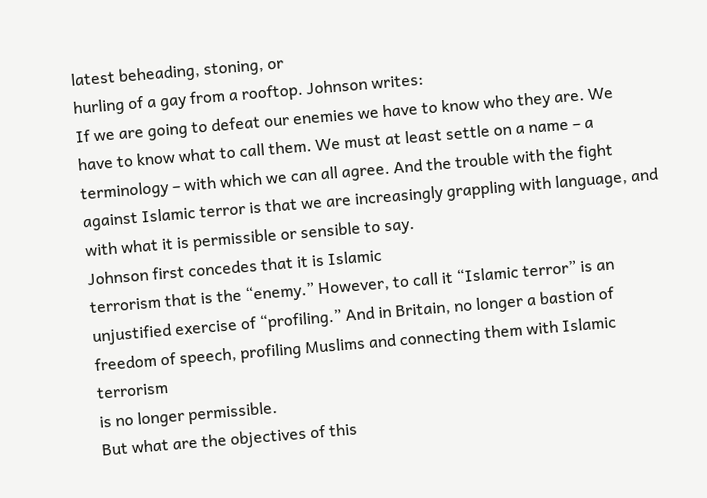latest beheading, stoning, or
hurling of a gay from a rooftop. Johnson writes:
If we are going to defeat our enemies we have to know who they are. We
have to know what to call them. We must at least settle on a name – a
terminology – with which we can all agree. And the trouble with the fight
against Islamic terror is that we are increasingly grappling with language, and
with what it is permissible or sensible to say.
Johnson first concedes that it is Islamic
terrorism that is the “enemy.” However, to call it “Islamic terror” is an
unjustified exercise of “profiling.” And in Britain, no longer a bastion of
freedom of speech, profiling Muslims and connecting them with Islamic terrorism
is no longer permissible.
But what are the objectives of this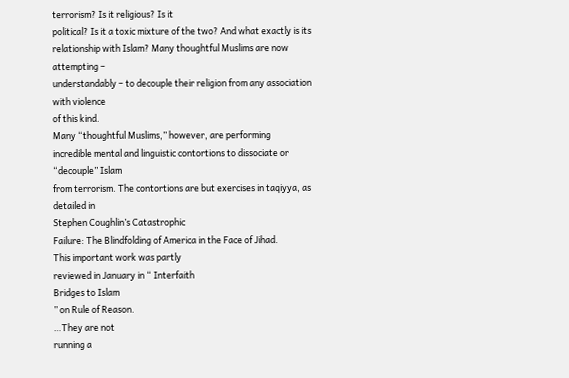terrorism? Is it religious? Is it
political? Is it a toxic mixture of the two? And what exactly is its
relationship with Islam? Many thoughtful Muslims are now attempting –
understandably – to decouple their religion from any association with violence
of this kind.
Many “thoughtful Muslims,” however, are performing
incredible mental and linguistic contortions to dissociate or “decouple” Islam
from terrorism. The contortions are but exercises in taqiyya, as detailed in
Stephen Coughlin’s Catastrophic
Failure: The Blindfolding of America in the Face of Jihad.
This important work was partly
reviewed in January in “ Interfaith
Bridges to Islam
” on Rule of Reason.
…They are not
running a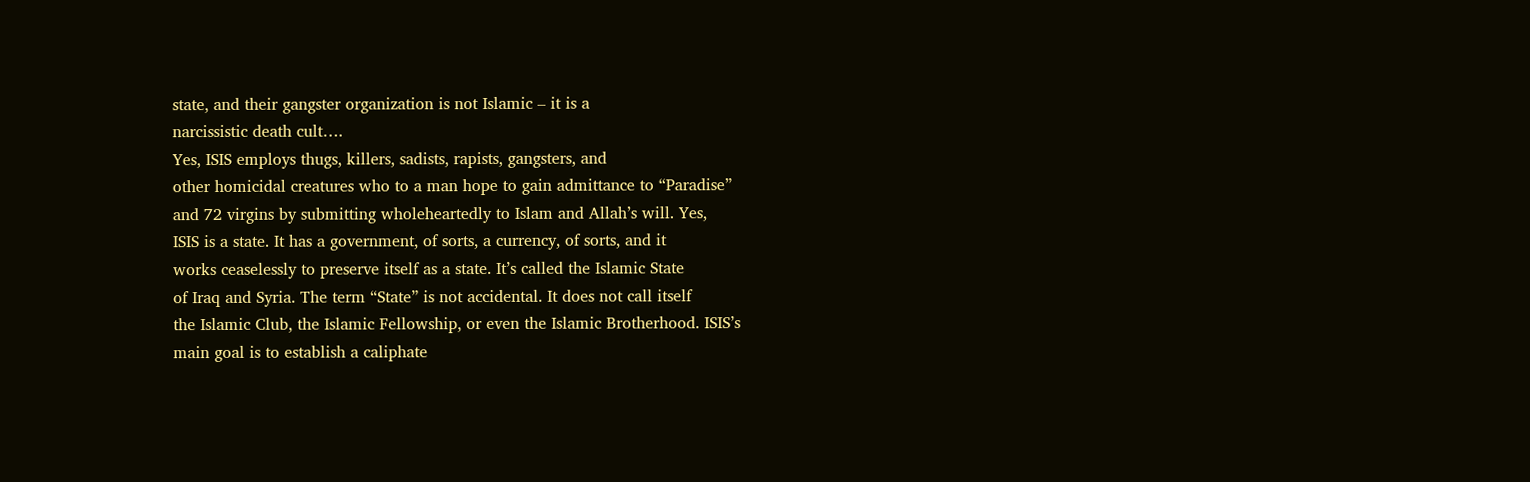state, and their gangster organization is not Islamic – it is a
narcissistic death cult….
Yes, ISIS employs thugs, killers, sadists, rapists, gangsters, and
other homicidal creatures who to a man hope to gain admittance to “Paradise”
and 72 virgins by submitting wholeheartedly to Islam and Allah’s will. Yes,
ISIS is a state. It has a government, of sorts, a currency, of sorts, and it
works ceaselessly to preserve itself as a state. It’s called the Islamic State
of Iraq and Syria. The term “State” is not accidental. It does not call itself
the Islamic Club, the Islamic Fellowship, or even the Islamic Brotherhood. ISIS’s
main goal is to establish a caliphate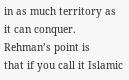in as much territory as it can conquer.
Rehman’s point is
that if you call it Islamic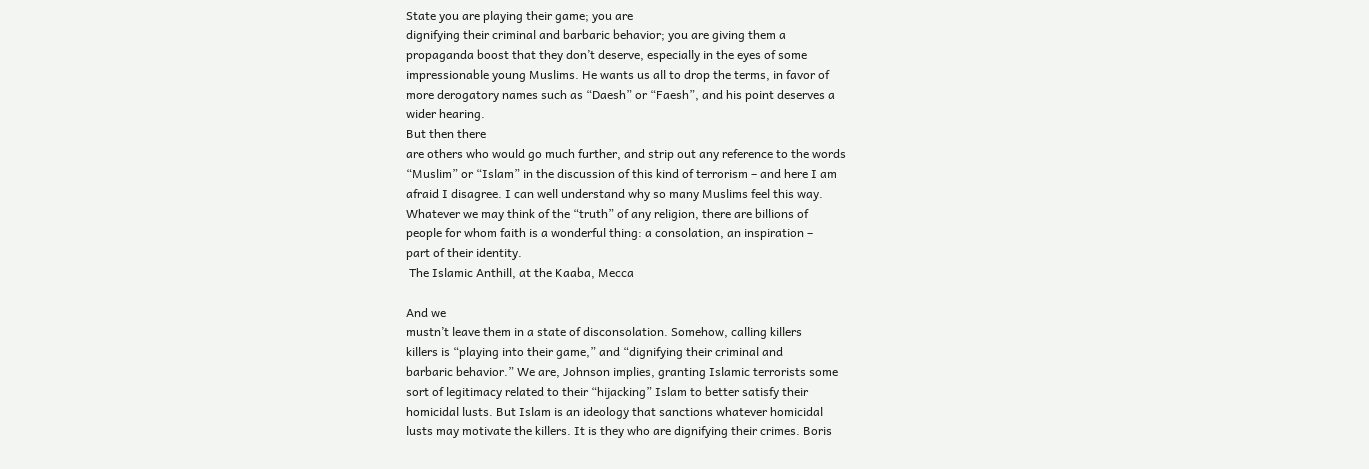State you are playing their game; you are
dignifying their criminal and barbaric behavior; you are giving them a
propaganda boost that they don’t deserve, especially in the eyes of some
impressionable young Muslims. He wants us all to drop the terms, in favor of
more derogatory names such as “Daesh” or “Faesh”, and his point deserves a
wider hearing.
But then there
are others who would go much further, and strip out any reference to the words
“Muslim” or “Islam” in the discussion of this kind of terrorism – and here I am
afraid I disagree. I can well understand why so many Muslims feel this way.
Whatever we may think of the “truth” of any religion, there are billions of
people for whom faith is a wonderful thing: a consolation, an inspiration –
part of their identity.
 The Islamic Anthill, at the Kaaba, Mecca

And we
mustn’t leave them in a state of disconsolation. Somehow, calling killers
killers is “playing into their game,” and “dignifying their criminal and
barbaric behavior.” We are, Johnson implies, granting Islamic terrorists some
sort of legitimacy related to their “hijacking” Islam to better satisfy their
homicidal lusts. But Islam is an ideology that sanctions whatever homicidal
lusts may motivate the killers. It is they who are dignifying their crimes. Boris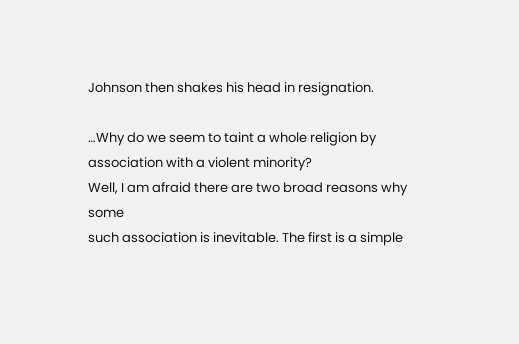Johnson then shakes his head in resignation.

…Why do we seem to taint a whole religion by
association with a violent minority?
Well, I am afraid there are two broad reasons why some
such association is inevitable. The first is a simple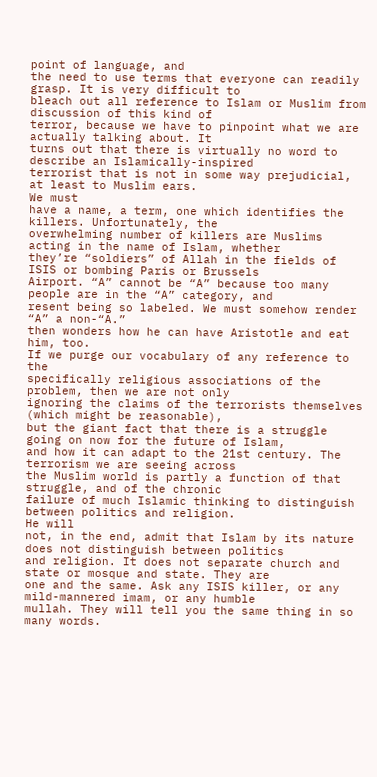point of language, and
the need to use terms that everyone can readily grasp. It is very difficult to
bleach out all reference to Islam or Muslim from discussion of this kind of
terror, because we have to pinpoint what we are actually talking about. It
turns out that there is virtually no word to describe an Islamically-inspired
terrorist that is not in some way prejudicial, at least to Muslim ears.
We must
have a name, a term, one which identifies the killers. Unfortunately, the
overwhelming number of killers are Muslims acting in the name of Islam, whether
they’re “soldiers” of Allah in the fields of ISIS or bombing Paris or Brussels
Airport. “A” cannot be “A” because too many people are in the “A” category, and
resent being so labeled. We must somehow render “A” a non-“A.”
then wonders how he can have Aristotle and eat him, too.
If we purge our vocabulary of any reference to the
specifically religious associations of the problem, then we are not only
ignoring the claims of the terrorists themselves (which might be reasonable),
but the giant fact that there is a struggle going on now for the future of Islam,
and how it can adapt to the 21st century. The terrorism we are seeing across
the Muslim world is partly a function of that struggle, and of the chronic
failure of much Islamic thinking to distinguish between politics and religion.
He will
not, in the end, admit that Islam by its nature does not distinguish between politics
and religion. It does not separate church and state or mosque and state. They are
one and the same. Ask any ISIS killer, or any mild-mannered imam, or any humble
mullah. They will tell you the same thing in so many words.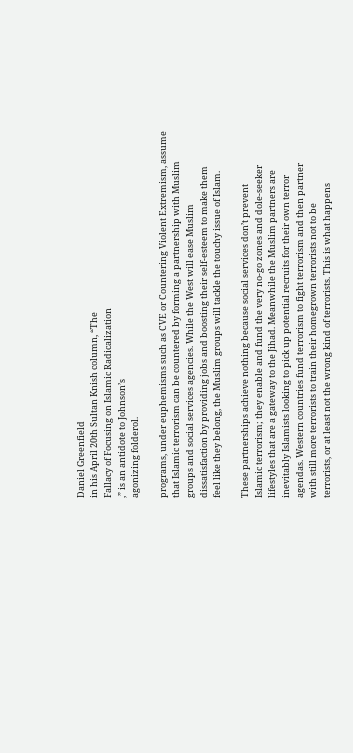Daniel Greenfield
in his April 20th Sultan Knish column, “The
Fallacy of Focusing on Islamic Radicalization
,” is an antidote to Johnson’s
agonizing folderol.

programs, under euphemisms such as CVE or Countering Violent Extremism, assume
that Islamic terrorism can be countered by forming a partnership with Muslim
groups and social services agencies. While the West will ease Muslim
dissatisfaction by providing jobs and boosting their self-esteem to make them
feel like they belong, the Muslim groups will tackle the touchy issue of Islam.

These partnerships achieve nothing because social services don’t prevent
Islamic terrorism; they enable and fund the very no-go zones and dole-seeker
lifestyles that are a gateway to the Jihad. Meanwhile the Muslim partners are
inevitably Islamists looking to pick up potential recruits for their own terror
agendas. Western countries fund terrorism to fight terrorism and then partner
with still more terrorists to train their homegrown terrorists not to be
terrorists, or at least not the wrong kind of terrorists. This is what happens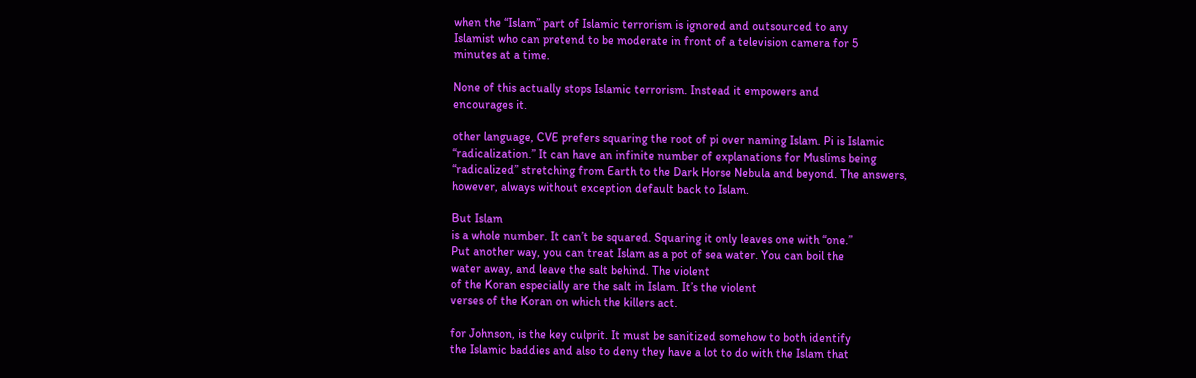when the “Islam” part of Islamic terrorism is ignored and outsourced to any
Islamist who can pretend to be moderate in front of a television camera for 5
minutes at a time.

None of this actually stops Islamic terrorism. Instead it empowers and
encourages it.

other language, CVE prefers squaring the root of pi over naming Islam. Pi is Islamic
“radicalization.” It can have an infinite number of explanations for Muslims being
“radicalized” stretching from Earth to the Dark Horse Nebula and beyond. The answers,
however, always without exception default back to Islam.

But Islam
is a whole number. It can’t be squared. Squaring it only leaves one with “one.”
Put another way, you can treat Islam as a pot of sea water. You can boil the
water away, and leave the salt behind. The violent
of the Koran especially are the salt in Islam. It’s the violent
verses of the Koran on which the killers act.

for Johnson, is the key culprit. It must be sanitized somehow to both identify
the Islamic baddies and also to deny they have a lot to do with the Islam that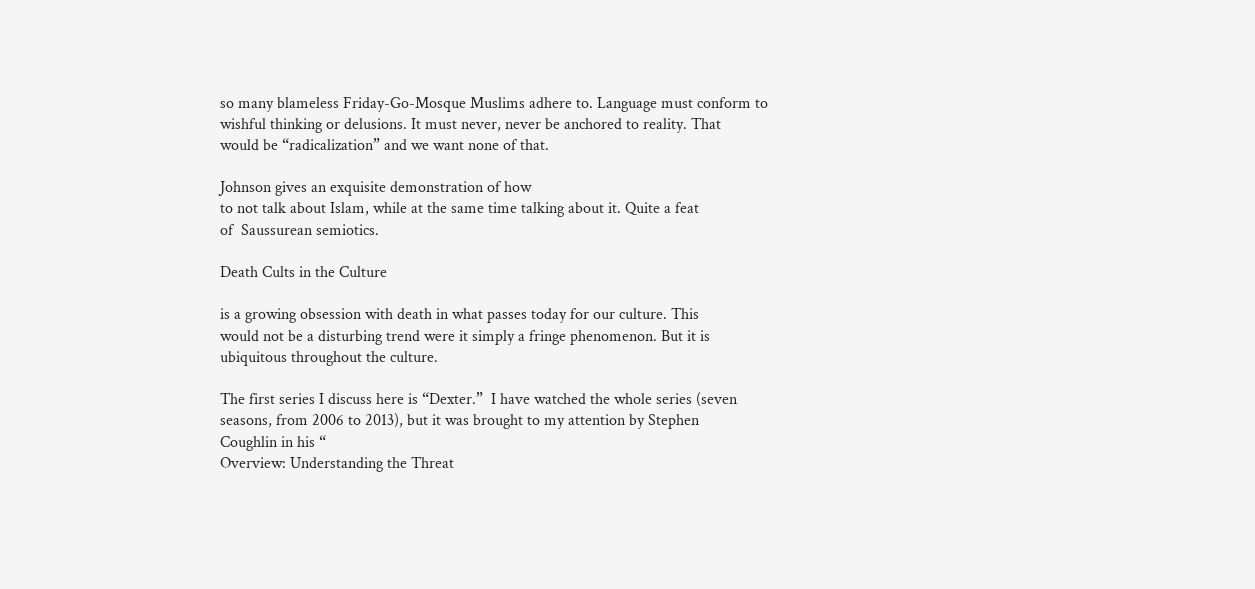so many blameless Friday-Go-Mosque Muslims adhere to. Language must conform to
wishful thinking or delusions. It must never, never be anchored to reality. That
would be “radicalization” and we want none of that.

Johnson gives an exquisite demonstration of how
to not talk about Islam, while at the same time talking about it. Quite a feat
of  Saussurean semiotics.

Death Cults in the Culture

is a growing obsession with death in what passes today for our culture. This
would not be a disturbing trend were it simply a fringe phenomenon. But it is
ubiquitous throughout the culture.

The first series I discuss here is “Dexter.”  I have watched the whole series (seven
seasons, from 2006 to 2013), but it was brought to my attention by Stephen
Coughlin in his “
Overview: Understanding the Threat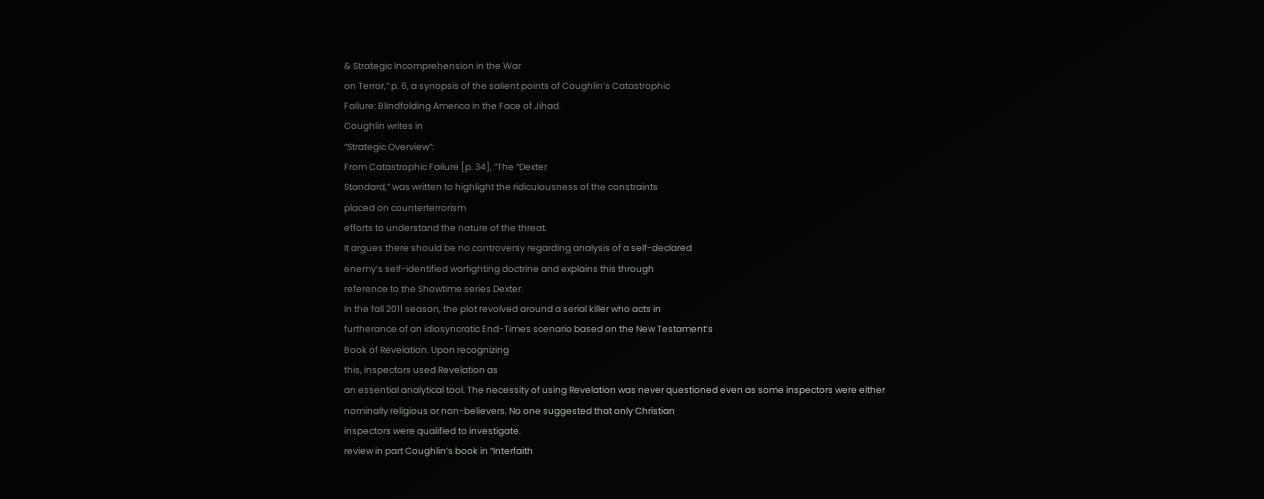& Strategic Incomprehension in the War
on Terror,” p. 6, a synopsis of the salient points of Coughlin’s Catastrophic
Failure: Blindfolding America in the Face of Jihad.
Coughlin writes in
“Strategic Overview”:
From Catastrophic Failure [p. 34], “The “Dexter
Standard,” was written to highlight the ridiculousness of the constraints
placed on counterterrorism
efforts to understand the nature of the threat.
It argues there should be no controversy regarding analysis of a self-declared
enemy’s self-identified warfighting doctrine and explains this through
reference to the Showtime series Dexter.
In the fall 2011 season, the plot revolved around a serial killer who acts in
furtherance of an idiosyncratic End-Times scenario based on the New Testament’s
Book of Revelation. Upon recognizing
this, inspectors used Revelation as
an essential analytical tool. The necessity of using Revelation was never questioned even as some inspectors were either
nominally religious or non-believers. No one suggested that only Christian
inspectors were qualified to investigate.
review in part Coughlin’s book in “Interfaith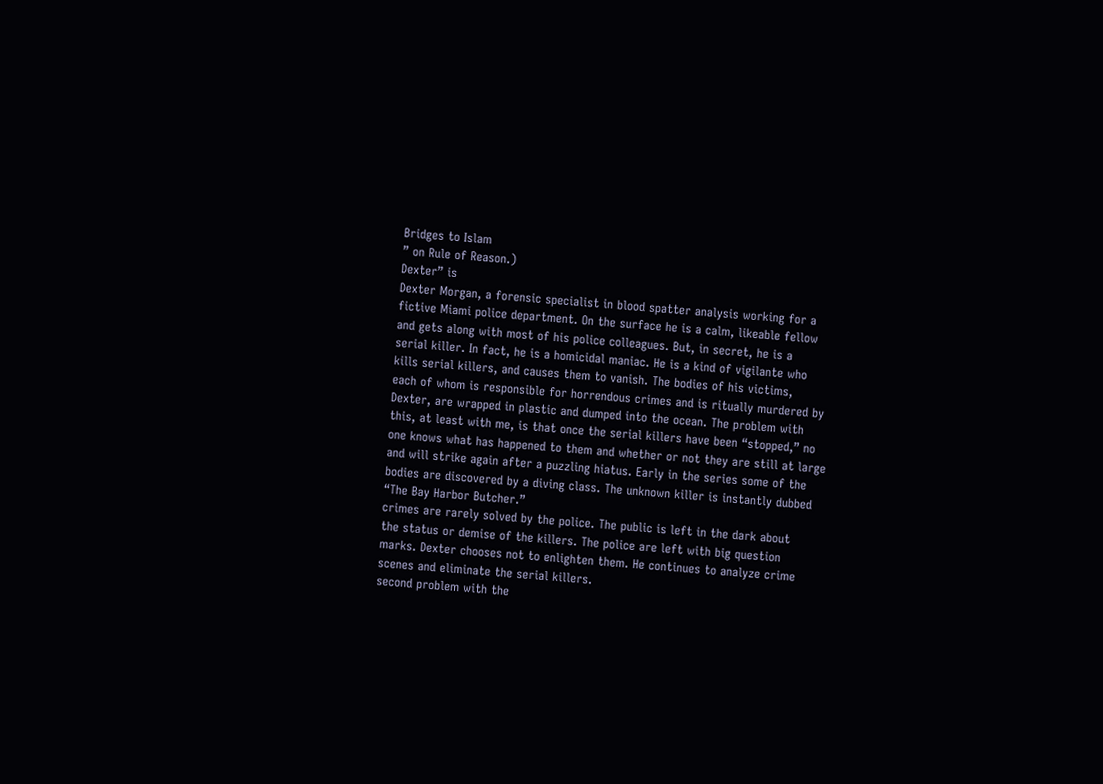Bridges to Islam
” on Rule of Reason.)
Dexter” is
Dexter Morgan, a forensic specialist in blood spatter analysis working for a
fictive Miami police department. On the surface he is a calm, likeable fellow
and gets along with most of his police colleagues. But, in secret, he is a
serial killer. In fact, he is a homicidal maniac. He is a kind of vigilante who
kills serial killers, and causes them to vanish. The bodies of his victims,
each of whom is responsible for horrendous crimes and is ritually murdered by
Dexter, are wrapped in plastic and dumped into the ocean. The problem with
this, at least with me, is that once the serial killers have been “stopped,” no
one knows what has happened to them and whether or not they are still at large
and will strike again after a puzzling hiatus. Early in the series some of the
bodies are discovered by a diving class. The unknown killer is instantly dubbed
“The Bay Harbor Butcher.”
crimes are rarely solved by the police. The public is left in the dark about
the status or demise of the killers. The police are left with big question
marks. Dexter chooses not to enlighten them. He continues to analyze crime
scenes and eliminate the serial killers.
second problem with the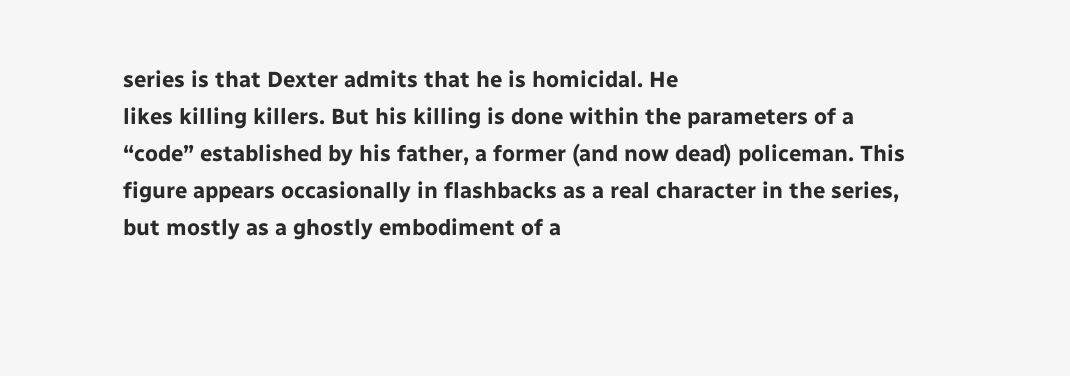series is that Dexter admits that he is homicidal. He
likes killing killers. But his killing is done within the parameters of a
“code” established by his father, a former (and now dead) policeman. This
figure appears occasionally in flashbacks as a real character in the series,
but mostly as a ghostly embodiment of a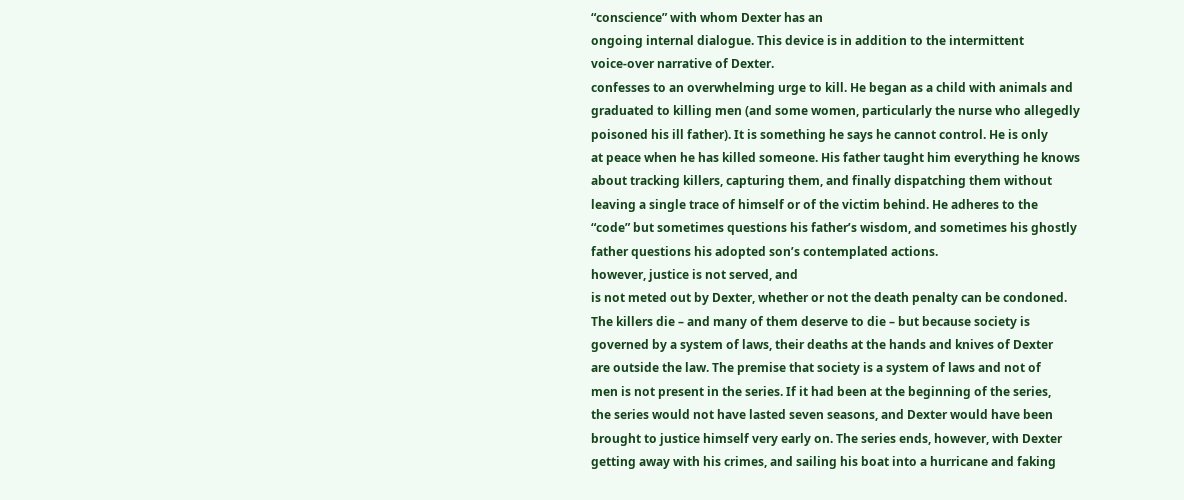“conscience” with whom Dexter has an
ongoing internal dialogue. This device is in addition to the intermittent
voice-over narrative of Dexter.
confesses to an overwhelming urge to kill. He began as a child with animals and
graduated to killing men (and some women, particularly the nurse who allegedly
poisoned his ill father). It is something he says he cannot control. He is only
at peace when he has killed someone. His father taught him everything he knows
about tracking killers, capturing them, and finally dispatching them without
leaving a single trace of himself or of the victim behind. He adheres to the
“code” but sometimes questions his father’s wisdom, and sometimes his ghostly
father questions his adopted son’s contemplated actions.
however, justice is not served, and
is not meted out by Dexter, whether or not the death penalty can be condoned.
The killers die – and many of them deserve to die – but because society is
governed by a system of laws, their deaths at the hands and knives of Dexter
are outside the law. The premise that society is a system of laws and not of
men is not present in the series. If it had been at the beginning of the series,
the series would not have lasted seven seasons, and Dexter would have been
brought to justice himself very early on. The series ends, however, with Dexter
getting away with his crimes, and sailing his boat into a hurricane and faking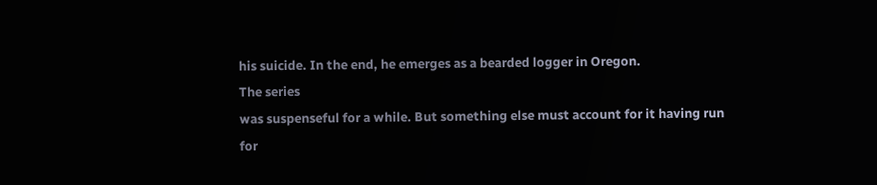his suicide. In the end, he emerges as a bearded logger in Oregon.
The series
was suspenseful for a while. But something else must account for it having run
for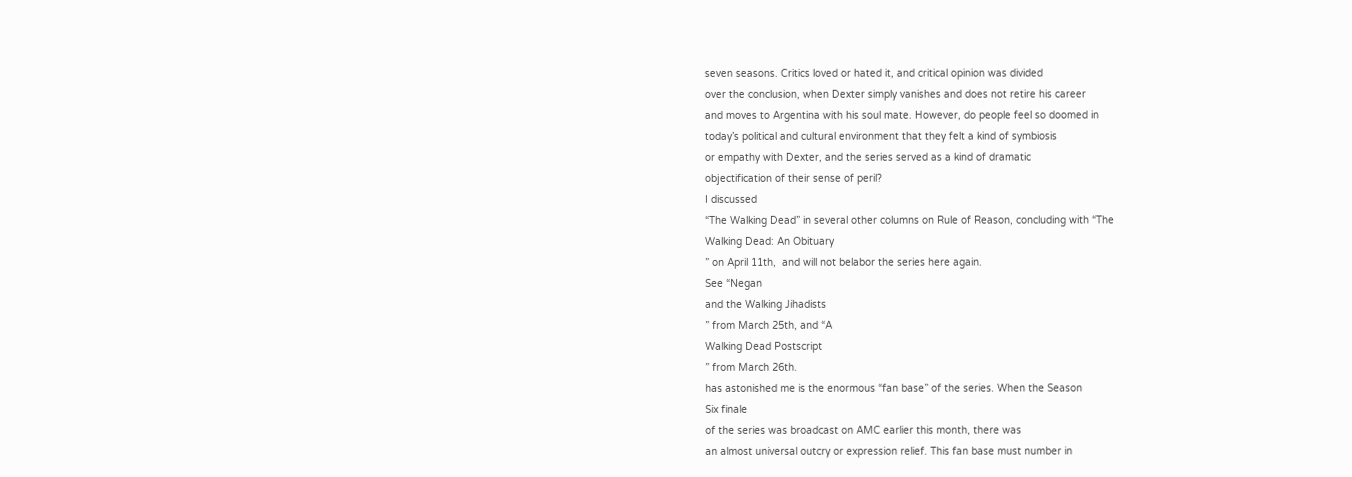seven seasons. Critics loved or hated it, and critical opinion was divided
over the conclusion, when Dexter simply vanishes and does not retire his career
and moves to Argentina with his soul mate. However, do people feel so doomed in
today’s political and cultural environment that they felt a kind of symbiosis
or empathy with Dexter, and the series served as a kind of dramatic
objectification of their sense of peril?
I discussed
“The Walking Dead” in several other columns on Rule of Reason, concluding with “The
Walking Dead: An Obituary
” on April 11th,  and will not belabor the series here again.
See “Negan
and the Walking Jihadists
” from March 25th, and “A
Walking Dead Postscript
” from March 26th.
has astonished me is the enormous “fan base” of the series. When the Season
Six finale
of the series was broadcast on AMC earlier this month, there was
an almost universal outcry or expression relief. This fan base must number in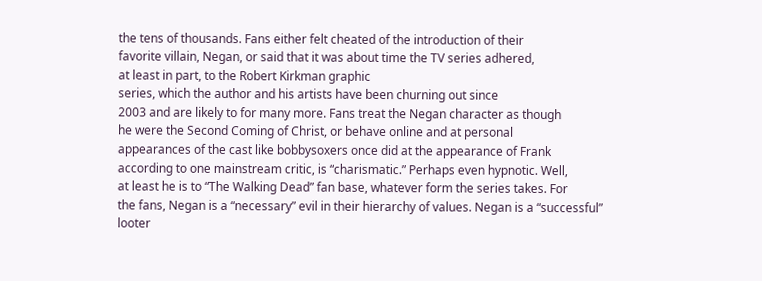the tens of thousands. Fans either felt cheated of the introduction of their
favorite villain, Negan, or said that it was about time the TV series adhered,
at least in part, to the Robert Kirkman graphic
series, which the author and his artists have been churning out since
2003 and are likely to for many more. Fans treat the Negan character as though
he were the Second Coming of Christ, or behave online and at personal
appearances of the cast like bobbysoxers once did at the appearance of Frank
according to one mainstream critic, is “charismatic.” Perhaps even hypnotic. Well,
at least he is to “The Walking Dead” fan base, whatever form the series takes. For
the fans, Negan is a “necessary” evil in their hierarchy of values. Negan is a “successful”
looter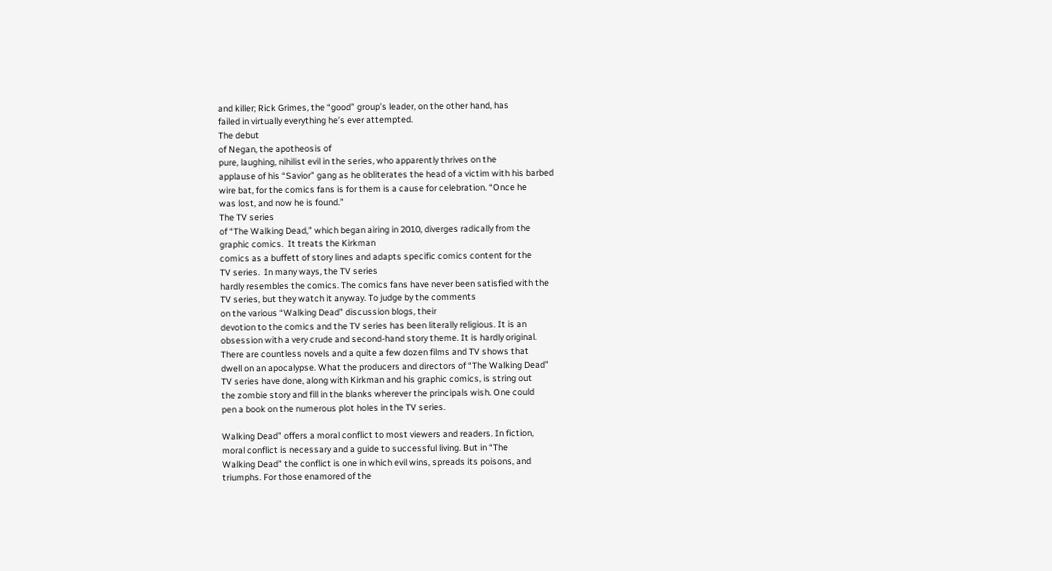and killer; Rick Grimes, the “good” group’s leader, on the other hand, has
failed in virtually everything he’s ever attempted.
The debut
of Negan, the apotheosis of
pure, laughing, nihilist evil in the series, who apparently thrives on the
applause of his “Savior” gang as he obliterates the head of a victim with his barbed
wire bat, for the comics fans is for them is a cause for celebration. “Once he
was lost, and now he is found.”
The TV series
of “The Walking Dead,” which began airing in 2010, diverges radically from the
graphic comics.  It treats the Kirkman
comics as a buffett of story lines and adapts specific comics content for the
TV series.  In many ways, the TV series
hardly resembles the comics. The comics fans have never been satisfied with the
TV series, but they watch it anyway. To judge by the comments
on the various “Walking Dead” discussion blogs, their
devotion to the comics and the TV series has been literally religious. It is an
obsession with a very crude and second-hand story theme. It is hardly original.
There are countless novels and a quite a few dozen films and TV shows that
dwell on an apocalypse. What the producers and directors of “The Walking Dead”
TV series have done, along with Kirkman and his graphic comics, is string out
the zombie story and fill in the blanks wherever the principals wish. One could
pen a book on the numerous plot holes in the TV series.

Walking Dead” offers a moral conflict to most viewers and readers. In fiction,
moral conflict is necessary and a guide to successful living. But in “The
Walking Dead” the conflict is one in which evil wins, spreads its poisons, and
triumphs. For those enamored of the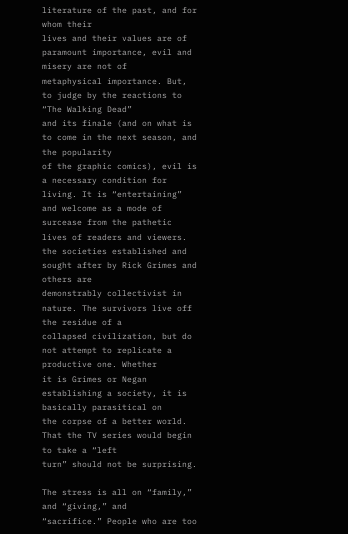literature of the past, and for whom their
lives and their values are of paramount importance, evil and misery are not of
metaphysical importance. But, to judge by the reactions to “The Walking Dead”
and its finale (and on what is to come in the next season, and the popularity
of the graphic comics), evil is a necessary condition for living. It is “entertaining”
and welcome as a mode of surcease from the pathetic lives of readers and viewers.
the societies established and sought after by Rick Grimes and others are
demonstrably collectivist in nature. The survivors live off the residue of a
collapsed civilization, but do not attempt to replicate a productive one. Whether
it is Grimes or Negan establishing a society, it is basically parasitical on
the corpse of a better world. That the TV series would begin to take a “left
turn” should not be surprising.

The stress is all on “family,” and “giving,” and
“sacrifice.” People who are too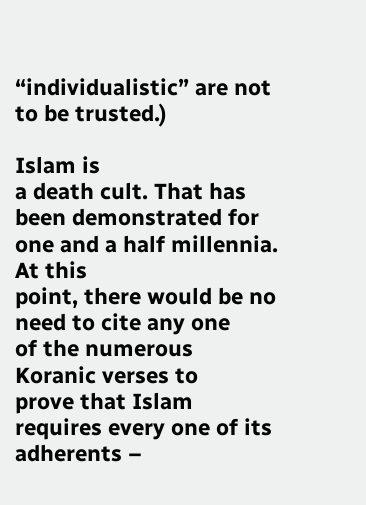“individualistic” are not to be trusted.)

Islam is
a death cult. That has been demonstrated for one and a half millennia. At this
point, there would be no need to cite any one
of the numerous Koranic verses to
prove that Islam requires every one of its adherents –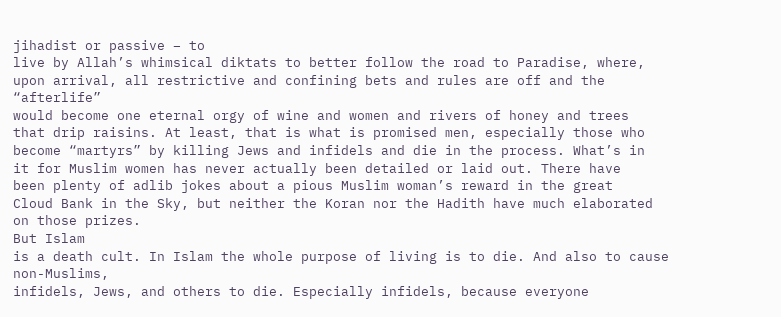jihadist or passive – to
live by Allah’s whimsical diktats to better follow the road to Paradise, where,
upon arrival, all restrictive and confining bets and rules are off and the “afterlife”
would become one eternal orgy of wine and women and rivers of honey and trees
that drip raisins. At least, that is what is promised men, especially those who
become “martyrs” by killing Jews and infidels and die in the process. What’s in
it for Muslim women has never actually been detailed or laid out. There have
been plenty of adlib jokes about a pious Muslim woman’s reward in the great
Cloud Bank in the Sky, but neither the Koran nor the Hadith have much elaborated
on those prizes.
But Islam
is a death cult. In Islam the whole purpose of living is to die. And also to cause non-Muslims,
infidels, Jews, and others to die. Especially infidels, because everyone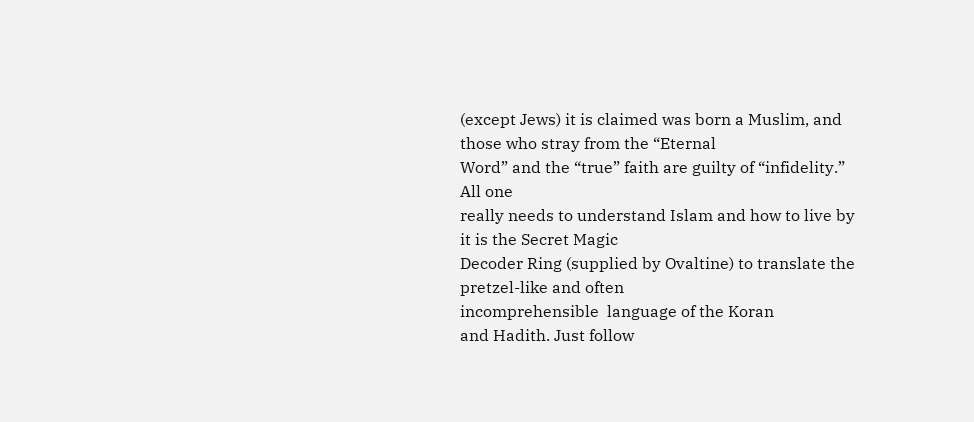(except Jews) it is claimed was born a Muslim, and those who stray from the “Eternal
Word” and the “true” faith are guilty of “infidelity.”
All one
really needs to understand Islam and how to live by it is the Secret Magic
Decoder Ring (supplied by Ovaltine) to translate the pretzel-like and often
incomprehensible  language of the Koran
and Hadith. Just follow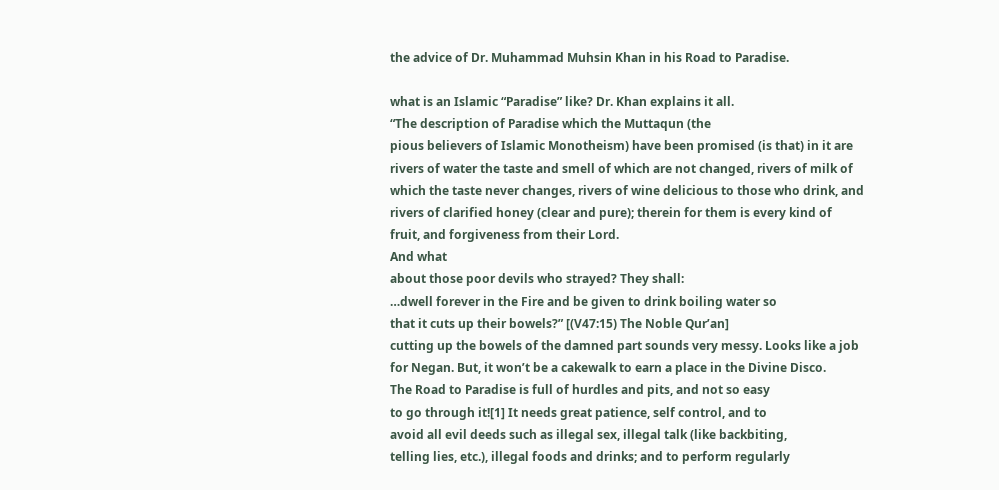the advice of Dr. Muhammad Muhsin Khan in his Road to Paradise.

what is an Islamic “Paradise” like? Dr. Khan explains it all.
“The description of Paradise which the Muttaqun (the
pious believers of Islamic Monotheism) have been promised (is that) in it are
rivers of water the taste and smell of which are not changed, rivers of milk of
which the taste never changes, rivers of wine delicious to those who drink, and
rivers of clarified honey (clear and pure); therein for them is every kind of
fruit, and forgiveness from their Lord.
And what
about those poor devils who strayed? They shall:
…dwell forever in the Fire and be given to drink boiling water so
that it cuts up their bowels?” [(V47:15) The Noble Qur’an]
cutting up the bowels of the damned part sounds very messy. Looks like a job
for Negan. But, it won’t be a cakewalk to earn a place in the Divine Disco.
The Road to Paradise is full of hurdles and pits, and not so easy
to go through it![1] It needs great patience, self control, and to
avoid all evil deeds such as illegal sex, illegal talk (like backbiting,
telling lies, etc.), illegal foods and drinks; and to perform regularly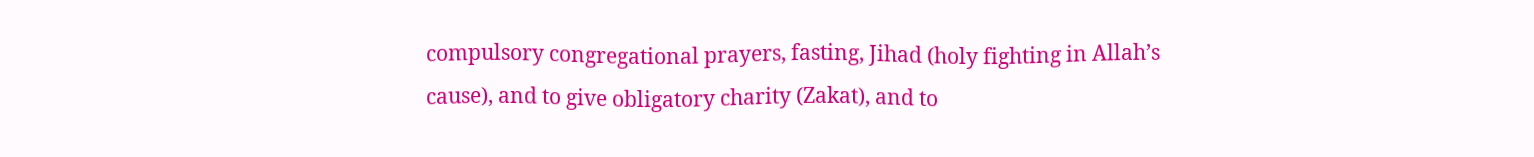compulsory congregational prayers, fasting, Jihad (holy fighting in Allah’s
cause), and to give obligatory charity (Zakat), and to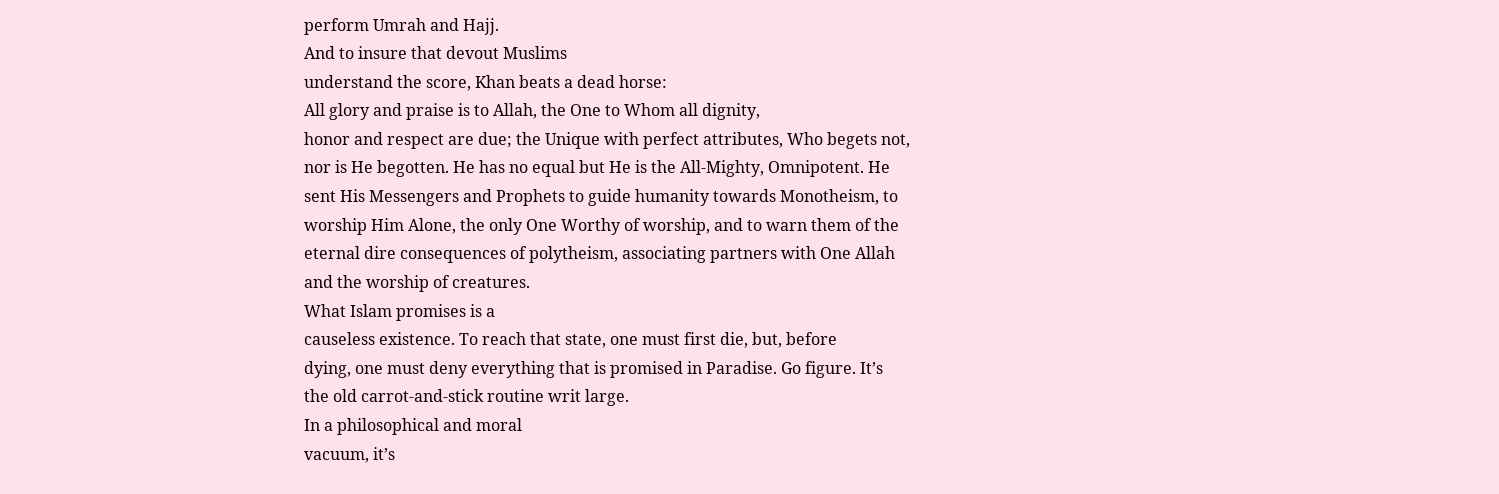perform Umrah and Hajj.
And to insure that devout Muslims
understand the score, Khan beats a dead horse:
All glory and praise is to Allah, the One to Whom all dignity,
honor and respect are due; the Unique with perfect attributes, Who begets not,
nor is He begotten. He has no equal but He is the All-Mighty, Omnipotent. He
sent His Messengers and Prophets to guide humanity towards Monotheism, to
worship Him Alone, the only One Worthy of worship, and to warn them of the
eternal dire consequences of polytheism, associating partners with One Allah
and the worship of creatures.
What Islam promises is a
causeless existence. To reach that state, one must first die, but, before
dying, one must deny everything that is promised in Paradise. Go figure. It’s
the old carrot-and-stick routine writ large.
In a philosophical and moral
vacuum, it’s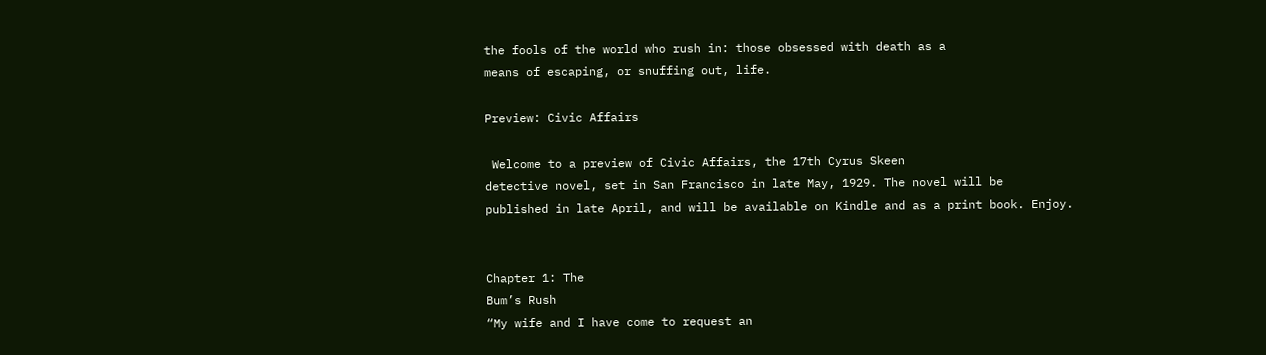the fools of the world who rush in: those obsessed with death as a
means of escaping, or snuffing out, life.

Preview: Civic Affairs

 Welcome to a preview of Civic Affairs, the 17th Cyrus Skeen
detective novel, set in San Francisco in late May, 1929. The novel will be
published in late April, and will be available on Kindle and as a print book. Enjoy.


Chapter 1: The
Bum’s Rush
“My wife and I have come to request an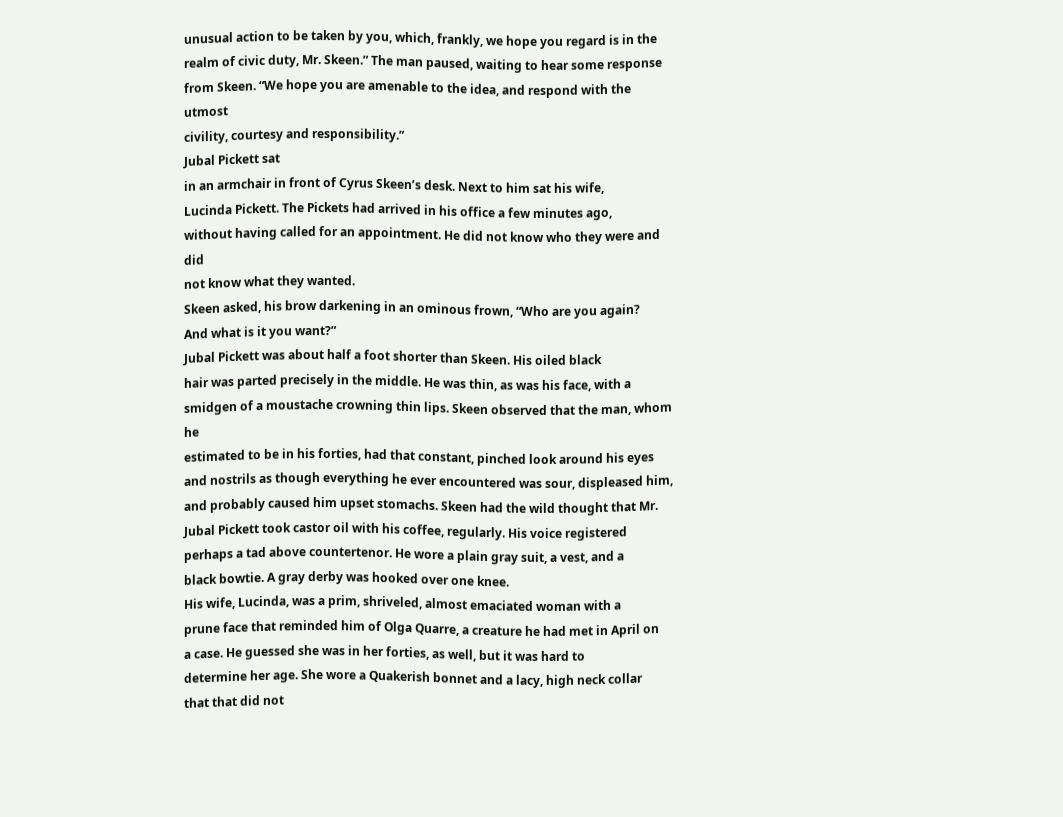unusual action to be taken by you, which, frankly, we hope you regard is in the
realm of civic duty, Mr. Skeen.” The man paused, waiting to hear some response
from Skeen. “We hope you are amenable to the idea, and respond with the utmost
civility, courtesy and responsibility.”
Jubal Pickett sat
in an armchair in front of Cyrus Skeen’s desk. Next to him sat his wife,
Lucinda Pickett. The Pickets had arrived in his office a few minutes ago,
without having called for an appointment. He did not know who they were and did
not know what they wanted.
Skeen asked, his brow darkening in an ominous frown, “Who are you again?
And what is it you want?”
Jubal Pickett was about half a foot shorter than Skeen. His oiled black
hair was parted precisely in the middle. He was thin, as was his face, with a
smidgen of a moustache crowning thin lips. Skeen observed that the man, whom he
estimated to be in his forties, had that constant, pinched look around his eyes
and nostrils as though everything he ever encountered was sour, displeased him,
and probably caused him upset stomachs. Skeen had the wild thought that Mr.
Jubal Pickett took castor oil with his coffee, regularly. His voice registered
perhaps a tad above countertenor. He wore a plain gray suit, a vest, and a
black bowtie. A gray derby was hooked over one knee.
His wife, Lucinda, was a prim, shriveled, almost emaciated woman with a
prune face that reminded him of Olga Quarre, a creature he had met in April on
a case. He guessed she was in her forties, as well, but it was hard to
determine her age. She wore a Quakerish bonnet and a lacy, high neck collar
that that did not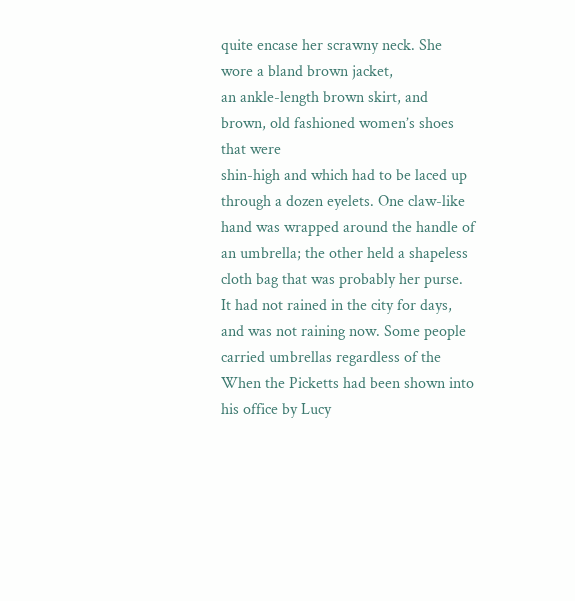quite encase her scrawny neck. She wore a bland brown jacket,
an ankle-length brown skirt, and brown, old fashioned women’s shoes that were
shin-high and which had to be laced up through a dozen eyelets. One claw-like
hand was wrapped around the handle of an umbrella; the other held a shapeless
cloth bag that was probably her purse. It had not rained in the city for days,
and was not raining now. Some people carried umbrellas regardless of the
When the Picketts had been shown into his office by Lucy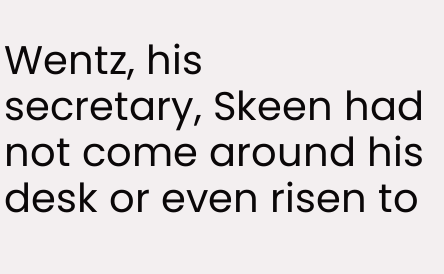Wentz, his
secretary, Skeen had not come around his desk or even risen to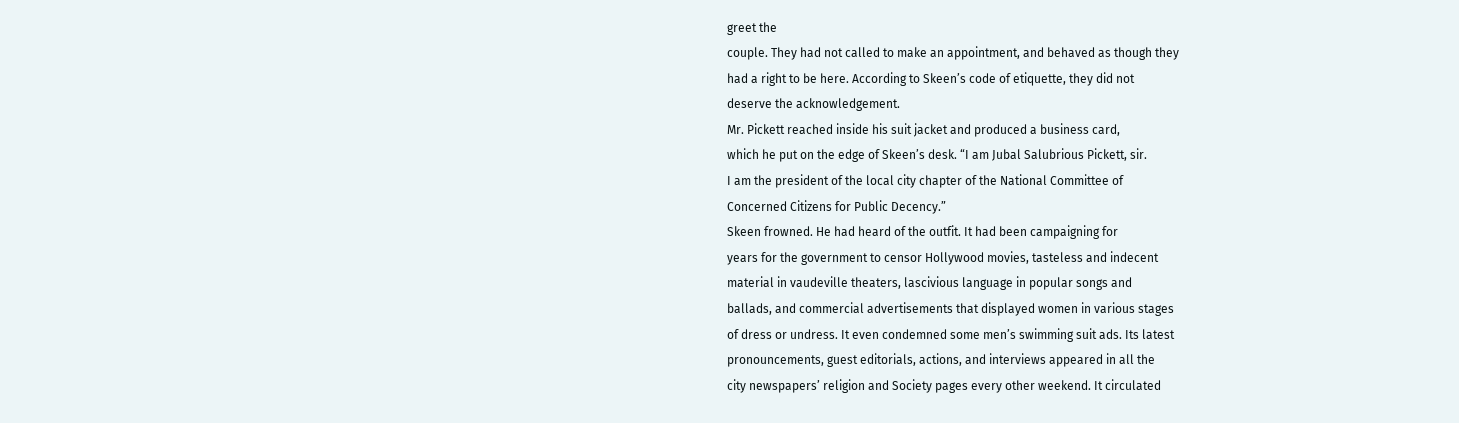greet the
couple. They had not called to make an appointment, and behaved as though they
had a right to be here. According to Skeen’s code of etiquette, they did not
deserve the acknowledgement.
Mr. Pickett reached inside his suit jacket and produced a business card,
which he put on the edge of Skeen’s desk. “I am Jubal Salubrious Pickett, sir.
I am the president of the local city chapter of the National Committee of
Concerned Citizens for Public Decency.”
Skeen frowned. He had heard of the outfit. It had been campaigning for
years for the government to censor Hollywood movies, tasteless and indecent
material in vaudeville theaters, lascivious language in popular songs and
ballads, and commercial advertisements that displayed women in various stages
of dress or undress. It even condemned some men’s swimming suit ads. Its latest
pronouncements, guest editorials, actions, and interviews appeared in all the
city newspapers’ religion and Society pages every other weekend. It circulated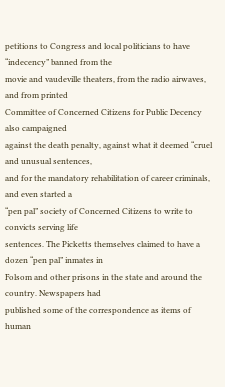petitions to Congress and local politicians to have “indecency” banned from the
movie and vaudeville theaters, from the radio airwaves, and from printed
Committee of Concerned Citizens for Public Decency also campaigned
against the death penalty, against what it deemed “cruel and unusual sentences,
and for the mandatory rehabilitation of career criminals, and even started a
“pen pal” society of Concerned Citizens to write to convicts serving life
sentences. The Picketts themselves claimed to have a dozen “pen pal” inmates in
Folsom and other prisons in the state and around the country. Newspapers had
published some of the correspondence as items of human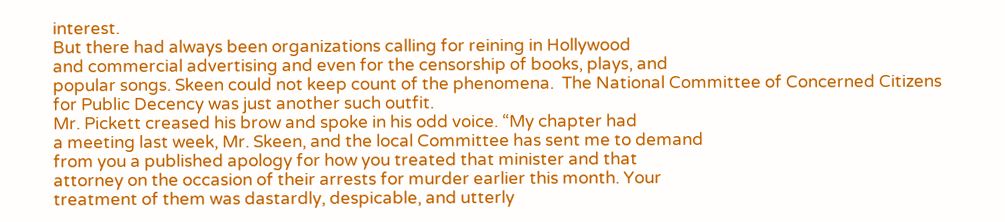interest.
But there had always been organizations calling for reining in Hollywood
and commercial advertising and even for the censorship of books, plays, and
popular songs. Skeen could not keep count of the phenomena.  The National Committee of Concerned Citizens
for Public Decency was just another such outfit.
Mr. Pickett creased his brow and spoke in his odd voice. “My chapter had
a meeting last week, Mr. Skeen, and the local Committee has sent me to demand
from you a published apology for how you treated that minister and that
attorney on the occasion of their arrests for murder earlier this month. Your
treatment of them was dastardly, despicable, and utterly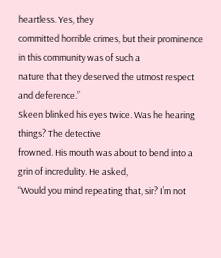heartless. Yes, they
committed horrible crimes, but their prominence in this community was of such a
nature that they deserved the utmost respect and deference.”
Skeen blinked his eyes twice. Was he hearing things? The detective
frowned. His mouth was about to bend into a grin of incredulity. He asked,
“Would you mind repeating that, sir? I’m not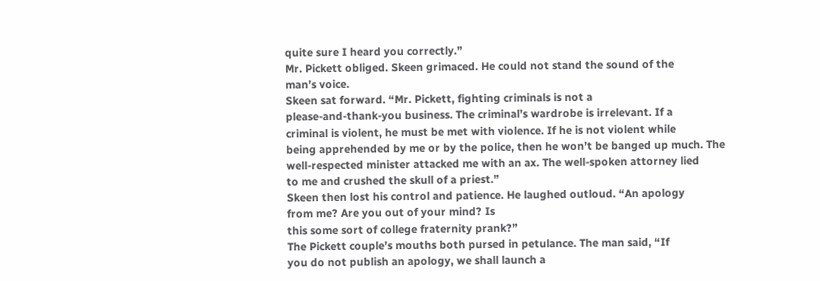quite sure I heard you correctly.”
Mr. Pickett obliged. Skeen grimaced. He could not stand the sound of the
man’s voice.
Skeen sat forward. “Mr. Pickett, fighting criminals is not a
please-and-thank-you business. The criminal’s wardrobe is irrelevant. If a
criminal is violent, he must be met with violence. If he is not violent while
being apprehended by me or by the police, then he won’t be banged up much. The
well-respected minister attacked me with an ax. The well-spoken attorney lied
to me and crushed the skull of a priest.”
Skeen then lost his control and patience. He laughed outloud. “An apology
from me? Are you out of your mind? Is
this some sort of college fraternity prank?”
The Pickett couple’s mouths both pursed in petulance. The man said, “If
you do not publish an apology, we shall launch a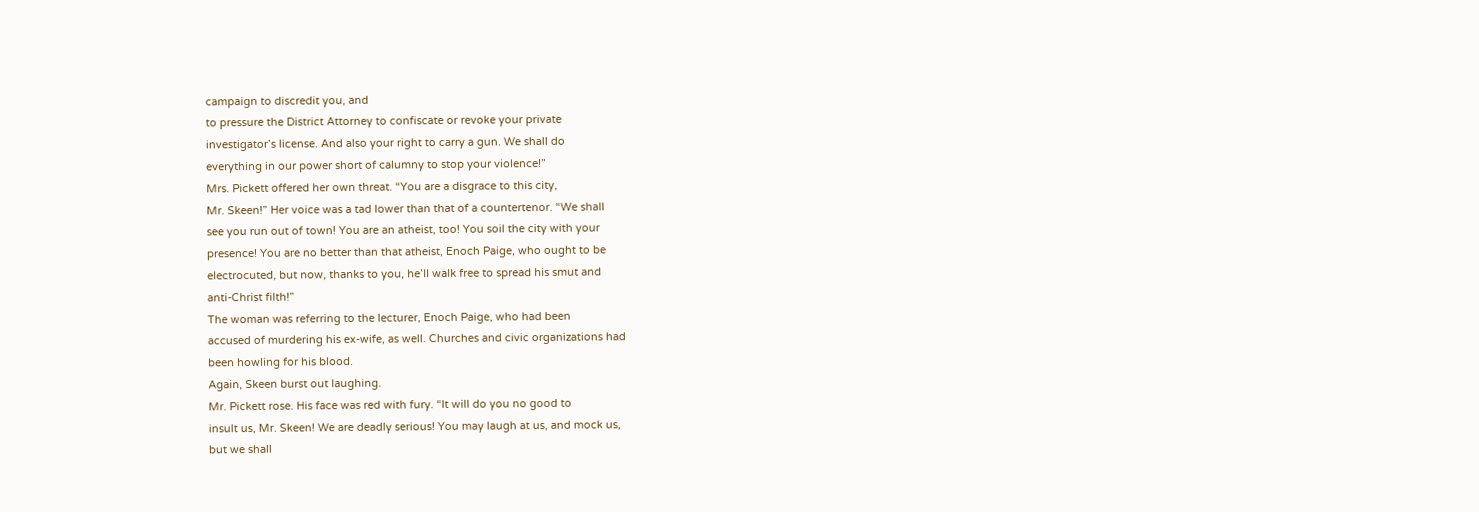campaign to discredit you, and
to pressure the District Attorney to confiscate or revoke your private
investigator’s license. And also your right to carry a gun. We shall do
everything in our power short of calumny to stop your violence!”
Mrs. Pickett offered her own threat. “You are a disgrace to this city,
Mr. Skeen!” Her voice was a tad lower than that of a countertenor. “We shall
see you run out of town! You are an atheist, too! You soil the city with your
presence! You are no better than that atheist, Enoch Paige, who ought to be
electrocuted, but now, thanks to you, he’ll walk free to spread his smut and
anti-Christ filth!”
The woman was referring to the lecturer, Enoch Paige, who had been
accused of murdering his ex-wife, as well. Churches and civic organizations had
been howling for his blood.
Again, Skeen burst out laughing.
Mr. Pickett rose. His face was red with fury. “It will do you no good to
insult us, Mr. Skeen! We are deadly serious! You may laugh at us, and mock us,
but we shall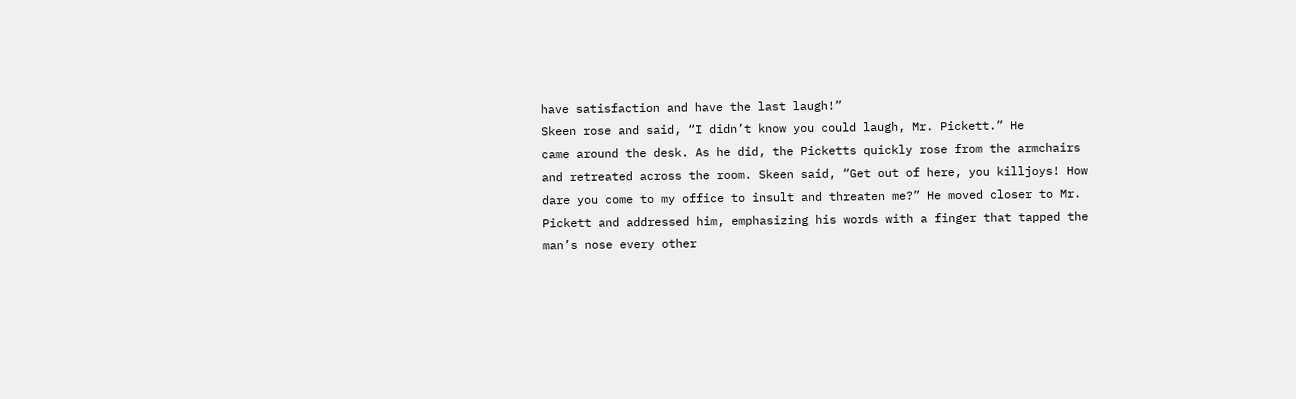have satisfaction and have the last laugh!”
Skeen rose and said, “I didn’t know you could laugh, Mr. Pickett.” He
came around the desk. As he did, the Picketts quickly rose from the armchairs
and retreated across the room. Skeen said, “Get out of here, you killjoys! How
dare you come to my office to insult and threaten me?” He moved closer to Mr.
Pickett and addressed him, emphasizing his words with a finger that tapped the
man’s nose every other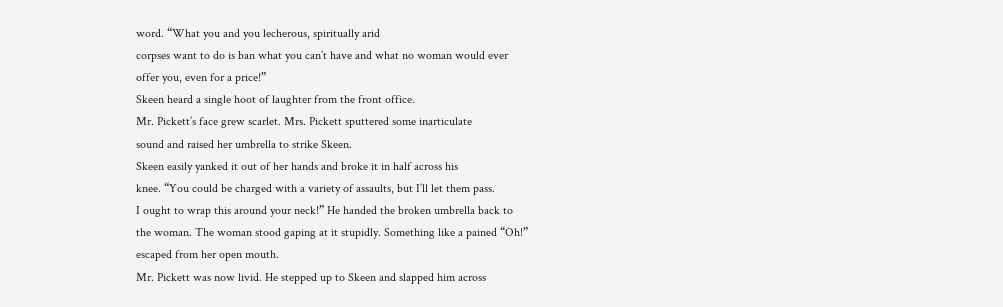word. “What you and you lecherous, spiritually arid
corpses want to do is ban what you can’t have and what no woman would ever
offer you, even for a price!”
Skeen heard a single hoot of laughter from the front office.
Mr. Pickett’s face grew scarlet. Mrs. Pickett sputtered some inarticulate
sound and raised her umbrella to strike Skeen.
Skeen easily yanked it out of her hands and broke it in half across his
knee. “You could be charged with a variety of assaults, but I’ll let them pass.
I ought to wrap this around your neck!” He handed the broken umbrella back to
the woman. The woman stood gaping at it stupidly. Something like a pained “Oh!”
escaped from her open mouth.
Mr. Pickett was now livid. He stepped up to Skeen and slapped him across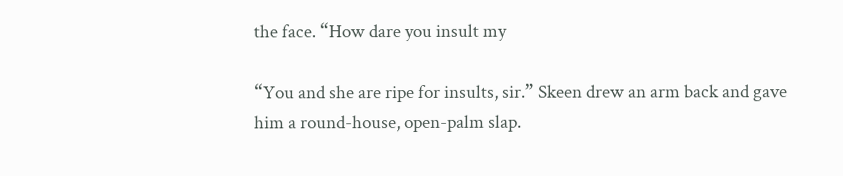the face. “How dare you insult my

“You and she are ripe for insults, sir.” Skeen drew an arm back and gave
him a round-house, open-palm slap.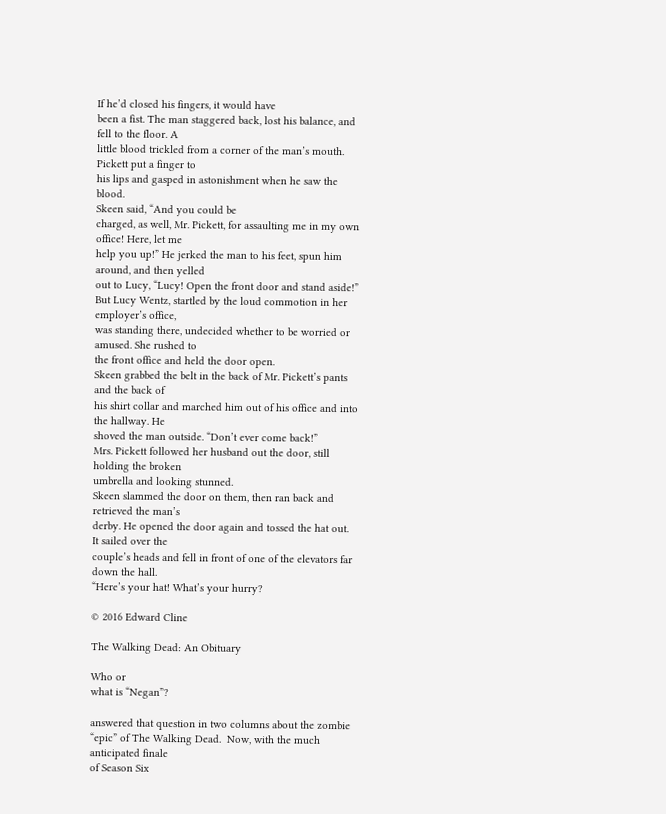If he’d closed his fingers, it would have
been a fist. The man staggered back, lost his balance, and fell to the floor. A
little blood trickled from a corner of the man’s mouth. Pickett put a finger to
his lips and gasped in astonishment when he saw the blood.
Skeen said, “And you could be
charged, as well, Mr. Pickett, for assaulting me in my own office! Here, let me
help you up!” He jerked the man to his feet, spun him around, and then yelled
out to Lucy, “Lucy! Open the front door and stand aside!”
But Lucy Wentz, startled by the loud commotion in her employer’s office,
was standing there, undecided whether to be worried or amused. She rushed to
the front office and held the door open.
Skeen grabbed the belt in the back of Mr. Pickett’s pants and the back of
his shirt collar and marched him out of his office and into the hallway. He
shoved the man outside. “Don’t ever come back!”
Mrs. Pickett followed her husband out the door, still holding the broken
umbrella and looking stunned.
Skeen slammed the door on them, then ran back and retrieved the man’s
derby. He opened the door again and tossed the hat out. It sailed over the
couple’s heads and fell in front of one of the elevators far down the hall.
“Here’s your hat! What’s your hurry?

© 2016 Edward Cline

The Walking Dead: An Obituary

Who or
what is “Negan”?

answered that question in two columns about the zombie “epic” of The Walking Dead.  Now, with the much anticipated finale
of Season Six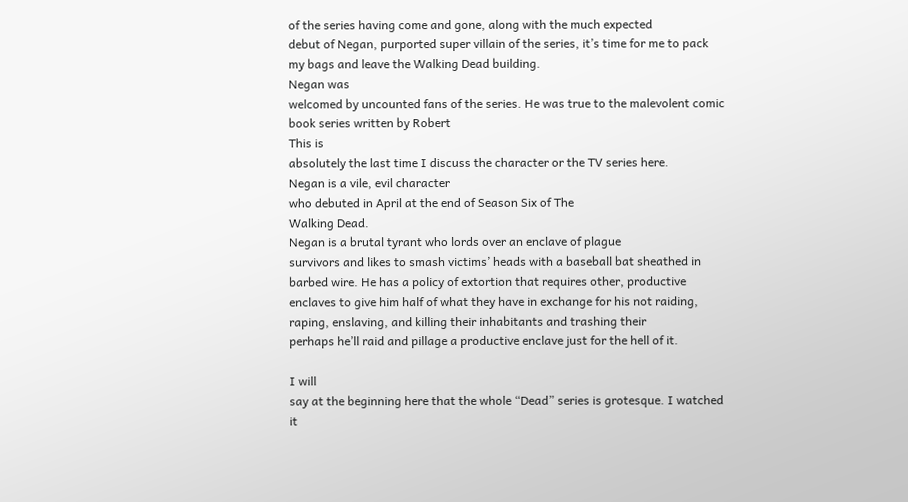of the series having come and gone, along with the much expected
debut of Negan, purported super villain of the series, it’s time for me to pack
my bags and leave the Walking Dead building.
Negan was
welcomed by uncounted fans of the series. He was true to the malevolent comic
book series written by Robert
This is
absolutely the last time I discuss the character or the TV series here.
Negan is a vile, evil character
who debuted in April at the end of Season Six of The
Walking Dead.
Negan is a brutal tyrant who lords over an enclave of plague
survivors and likes to smash victims’ heads with a baseball bat sheathed in
barbed wire. He has a policy of extortion that requires other, productive
enclaves to give him half of what they have in exchange for his not raiding,
raping, enslaving, and killing their inhabitants and trashing their
perhaps he’ll raid and pillage a productive enclave just for the hell of it.

I will
say at the beginning here that the whole “Dead” series is grotesque. I watched
it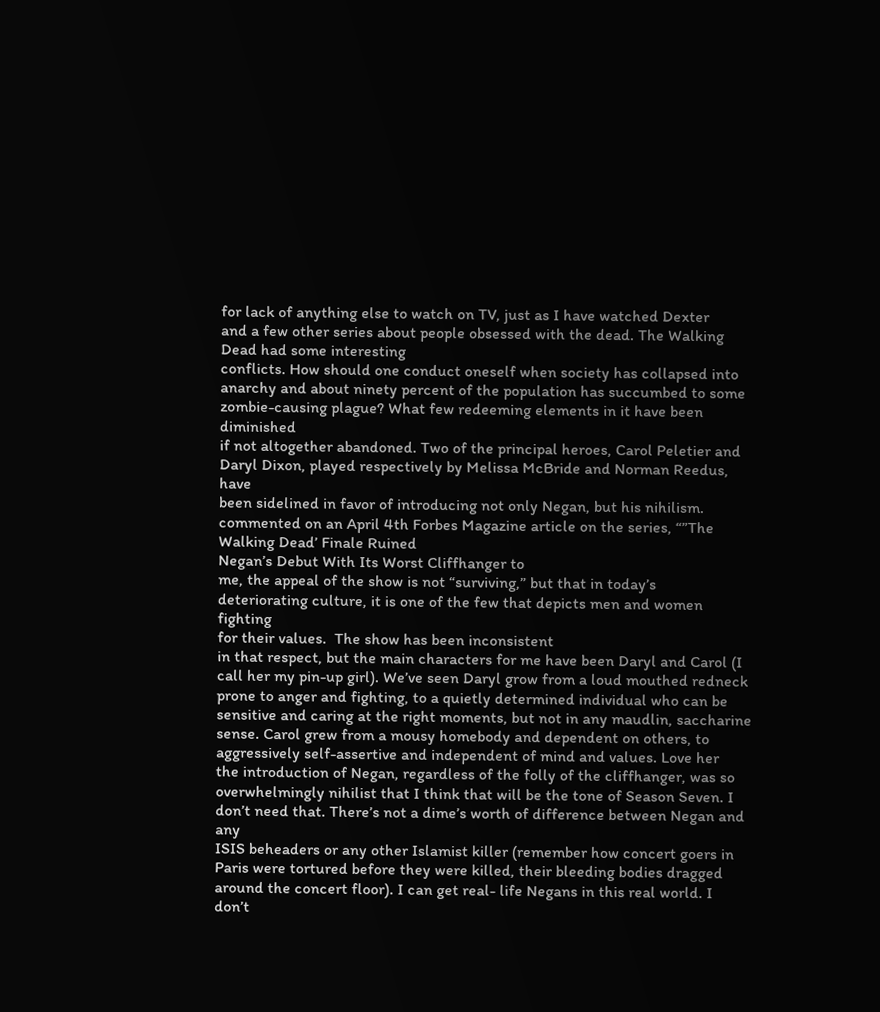for lack of anything else to watch on TV, just as I have watched Dexter
and a few other series about people obsessed with the dead. The Walking Dead had some interesting
conflicts. How should one conduct oneself when society has collapsed into
anarchy and about ninety percent of the population has succumbed to some
zombie-causing plague? What few redeeming elements in it have been diminished
if not altogether abandoned. Two of the principal heroes, Carol Peletier and
Daryl Dixon, played respectively by Melissa McBride and Norman Reedus, have
been sidelined in favor of introducing not only Negan, but his nihilism.
commented on an April 4th Forbes Magazine article on the series, “”The
Walking Dead’ Finale Ruined
Negan’s Debut With Its Worst Cliffhanger to
me, the appeal of the show is not “surviving,” but that in today’s
deteriorating culture, it is one of the few that depicts men and women fighting
for their values.  The show has been inconsistent
in that respect, but the main characters for me have been Daryl and Carol (I
call her my pin-up girl). We’ve seen Daryl grow from a loud mouthed redneck
prone to anger and fighting, to a quietly determined individual who can be
sensitive and caring at the right moments, but not in any maudlin, saccharine
sense. Carol grew from a mousy homebody and dependent on others, to
aggressively self-assertive and independent of mind and values. Love her
the introduction of Negan, regardless of the folly of the cliffhanger, was so
overwhelmingly nihilist that I think that will be the tone of Season Seven. I
don’t need that. There’s not a dime’s worth of difference between Negan and any
ISIS beheaders or any other Islamist killer (remember how concert goers in
Paris were tortured before they were killed, their bleeding bodies dragged
around the concert floor). I can get real- life Negans in this real world. I
don’t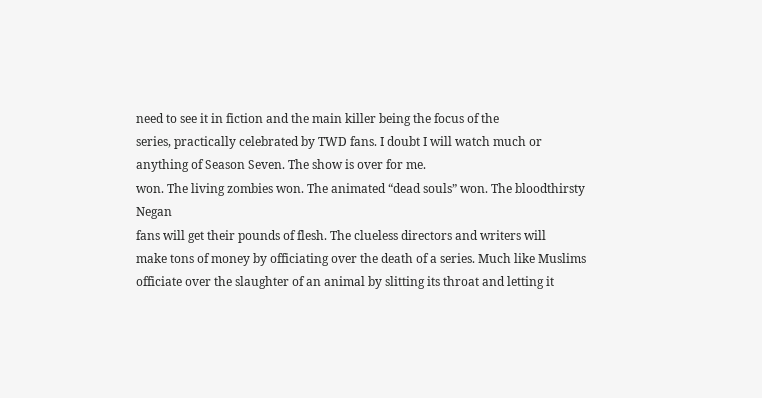need to see it in fiction and the main killer being the focus of the
series, practically celebrated by TWD fans. I doubt I will watch much or
anything of Season Seven. The show is over for me.
won. The living zombies won. The animated “dead souls” won. The bloodthirsty Negan
fans will get their pounds of flesh. The clueless directors and writers will
make tons of money by officiating over the death of a series. Much like Muslims
officiate over the slaughter of an animal by slitting its throat and letting it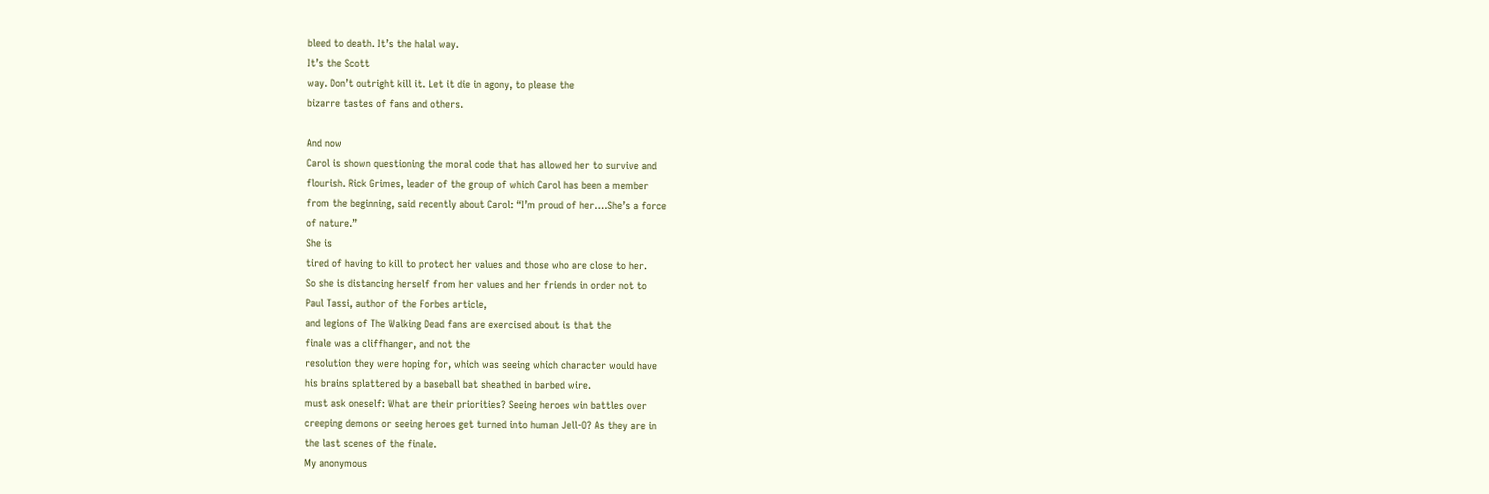bleed to death. It’s the halal way.
It’s the Scott
way. Don’t outright kill it. Let it die in agony, to please the
bizarre tastes of fans and others.

And now
Carol is shown questioning the moral code that has allowed her to survive and
flourish. Rick Grimes, leader of the group of which Carol has been a member
from the beginning, said recently about Carol: “I’m proud of her….She’s a force
of nature.”
She is
tired of having to kill to protect her values and those who are close to her.
So she is distancing herself from her values and her friends in order not to
Paul Tassi, author of the Forbes article,
and legions of The Walking Dead fans are exercised about is that the
finale was a cliffhanger, and not the
resolution they were hoping for, which was seeing which character would have
his brains splattered by a baseball bat sheathed in barbed wire.
must ask oneself: What are their priorities? Seeing heroes win battles over
creeping demons or seeing heroes get turned into human Jell-O? As they are in
the last scenes of the finale.
My anonymous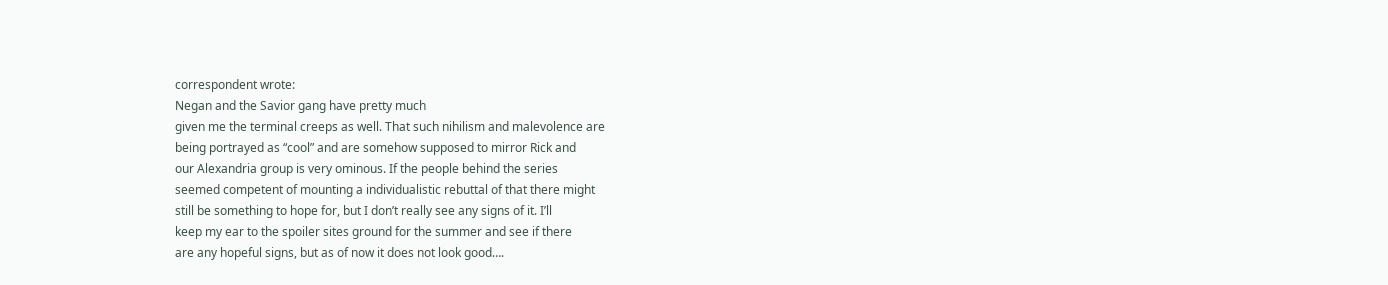correspondent wrote:
Negan and the Savior gang have pretty much
given me the terminal creeps as well. That such nihilism and malevolence are
being portrayed as “cool” and are somehow supposed to mirror Rick and
our Alexandria group is very ominous. If the people behind the series
seemed competent of mounting a individualistic rebuttal of that there might
still be something to hope for, but I don’t really see any signs of it. I’ll
keep my ear to the spoiler sites ground for the summer and see if there
are any hopeful signs, but as of now it does not look good….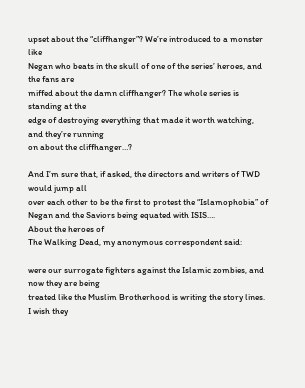upset about the “cliffhanger”? We’re introduced to a monster like
Negan who beats in the skull of one of the series’ heroes, and the fans are
miffed about the damn cliffhanger? The whole series is standing at the
edge of destroying everything that made it worth watching, and they’re running
on about the cliffhanger…?

And I’m sure that, if asked, the directors and writers of TWD would jump all
over each other to be the first to protest the “Islamophobia” of
Negan and the Saviors being equated with ISIS….
About the heroes of
The Walking Dead, my anonymous correspondent said:

were our surrogate fighters against the Islamic zombies, and now they are being
treated like the Muslim Brotherhood is writing the story lines. I wish they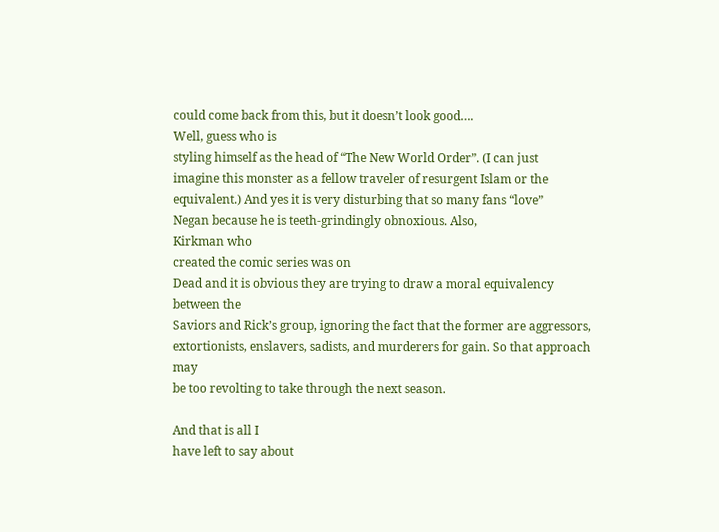could come back from this, but it doesn’t look good….
Well, guess who is
styling himself as the head of “The New World Order”. (I can just
imagine this monster as a fellow traveler of resurgent Islam or the
equivalent.) And yes it is very disturbing that so many fans “love”
Negan because he is teeth-grindingly obnoxious. Also,
Kirkman who
created the comic series was on
Dead and it is obvious they are trying to draw a moral equivalency between the
Saviors and Rick’s group, ignoring the fact that the former are aggressors,
extortionists, enslavers, sadists, and murderers for gain. So that approach may
be too revolting to take through the next season.

And that is all I
have left to say about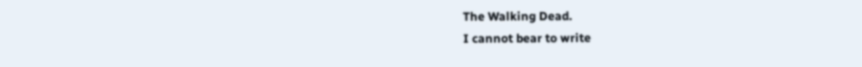The Walking Dead.
I cannot bear to write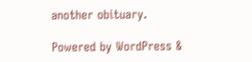another obituary.

Powered by WordPress &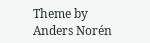Theme by Anders Norén